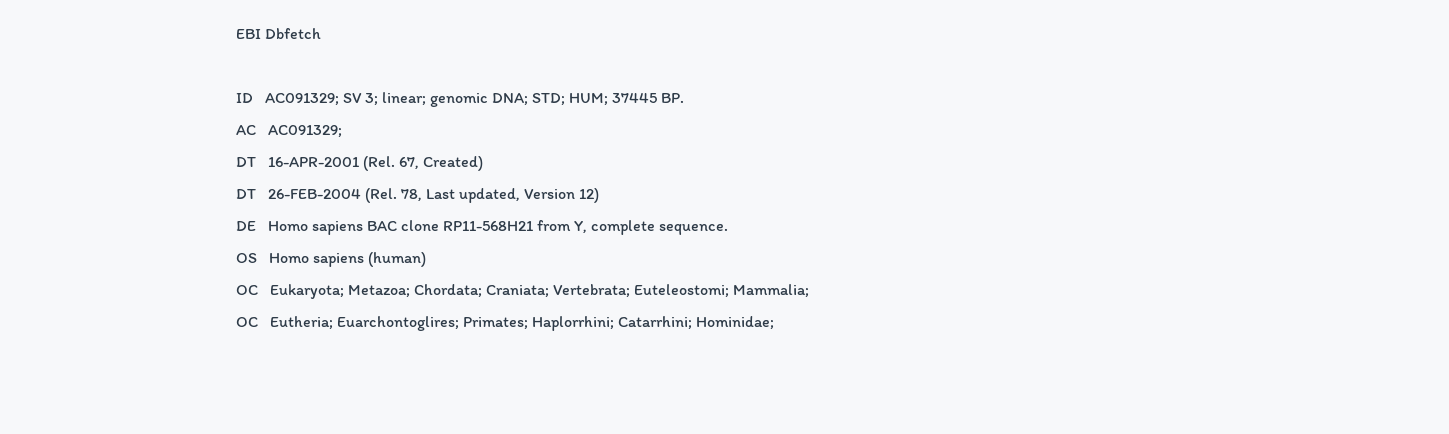EBI Dbfetch

ID   AC091329; SV 3; linear; genomic DNA; STD; HUM; 37445 BP.
AC   AC091329;
DT   16-APR-2001 (Rel. 67, Created)
DT   26-FEB-2004 (Rel. 78, Last updated, Version 12)
DE   Homo sapiens BAC clone RP11-568H21 from Y, complete sequence.
OS   Homo sapiens (human)
OC   Eukaryota; Metazoa; Chordata; Craniata; Vertebrata; Euteleostomi; Mammalia;
OC   Eutheria; Euarchontoglires; Primates; Haplorrhini; Catarrhini; Hominidae;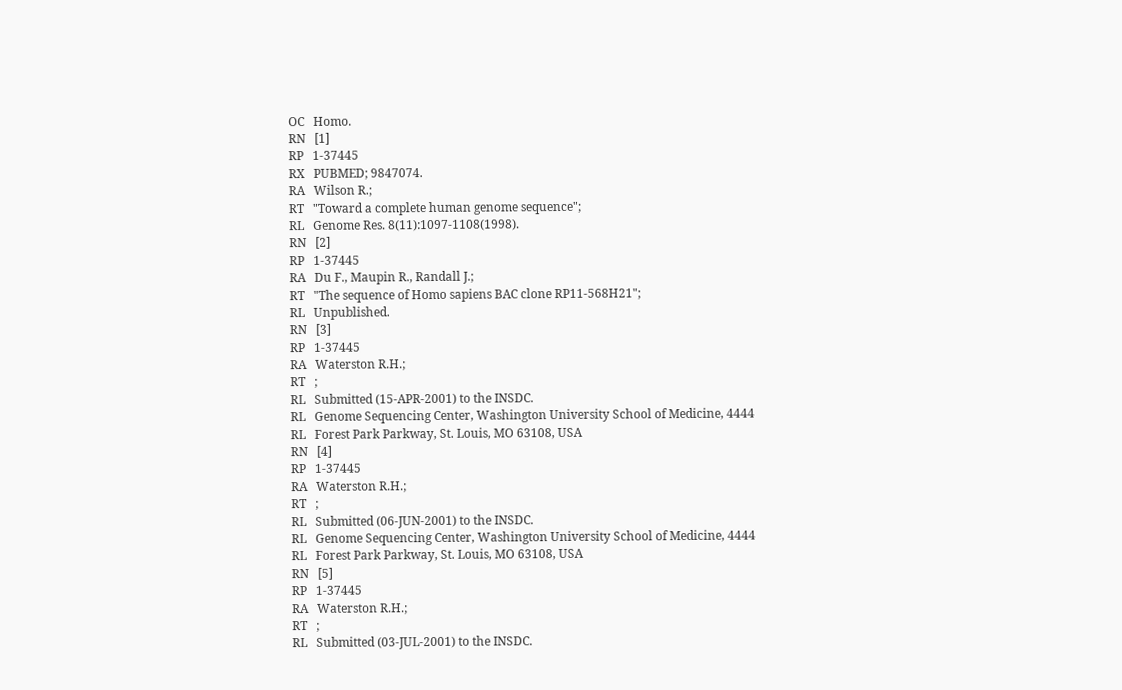OC   Homo.
RN   [1]
RP   1-37445
RX   PUBMED; 9847074.
RA   Wilson R.;
RT   "Toward a complete human genome sequence";
RL   Genome Res. 8(11):1097-1108(1998).
RN   [2]
RP   1-37445
RA   Du F., Maupin R., Randall J.;
RT   "The sequence of Homo sapiens BAC clone RP11-568H21";
RL   Unpublished.
RN   [3]
RP   1-37445
RA   Waterston R.H.;
RT   ;
RL   Submitted (15-APR-2001) to the INSDC.
RL   Genome Sequencing Center, Washington University School of Medicine, 4444
RL   Forest Park Parkway, St. Louis, MO 63108, USA
RN   [4]
RP   1-37445
RA   Waterston R.H.;
RT   ;
RL   Submitted (06-JUN-2001) to the INSDC.
RL   Genome Sequencing Center, Washington University School of Medicine, 4444
RL   Forest Park Parkway, St. Louis, MO 63108, USA
RN   [5]
RP   1-37445
RA   Waterston R.H.;
RT   ;
RL   Submitted (03-JUL-2001) to the INSDC.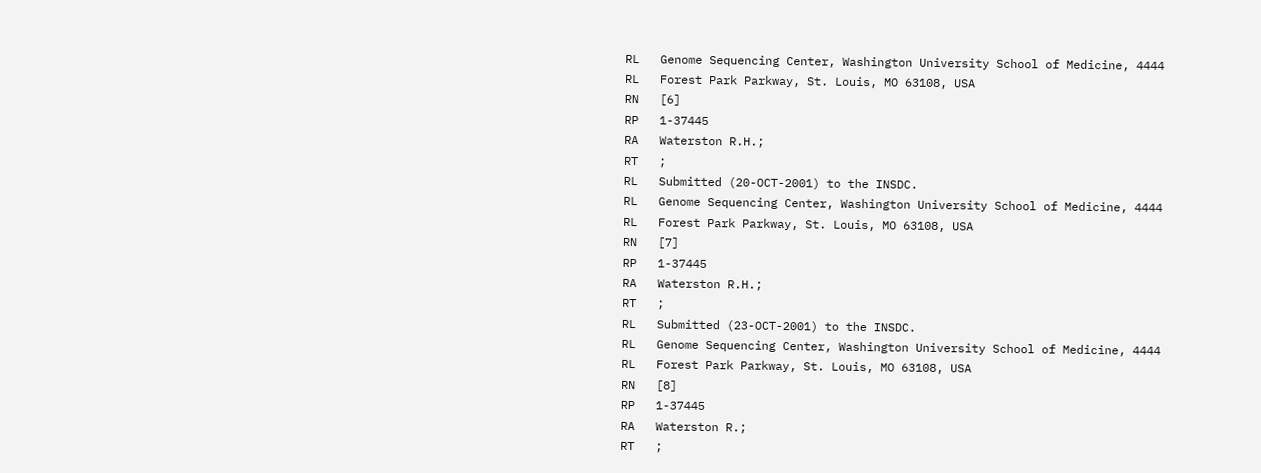RL   Genome Sequencing Center, Washington University School of Medicine, 4444
RL   Forest Park Parkway, St. Louis, MO 63108, USA
RN   [6]
RP   1-37445
RA   Waterston R.H.;
RT   ;
RL   Submitted (20-OCT-2001) to the INSDC.
RL   Genome Sequencing Center, Washington University School of Medicine, 4444
RL   Forest Park Parkway, St. Louis, MO 63108, USA
RN   [7]
RP   1-37445
RA   Waterston R.H.;
RT   ;
RL   Submitted (23-OCT-2001) to the INSDC.
RL   Genome Sequencing Center, Washington University School of Medicine, 4444
RL   Forest Park Parkway, St. Louis, MO 63108, USA
RN   [8]
RP   1-37445
RA   Waterston R.;
RT   ;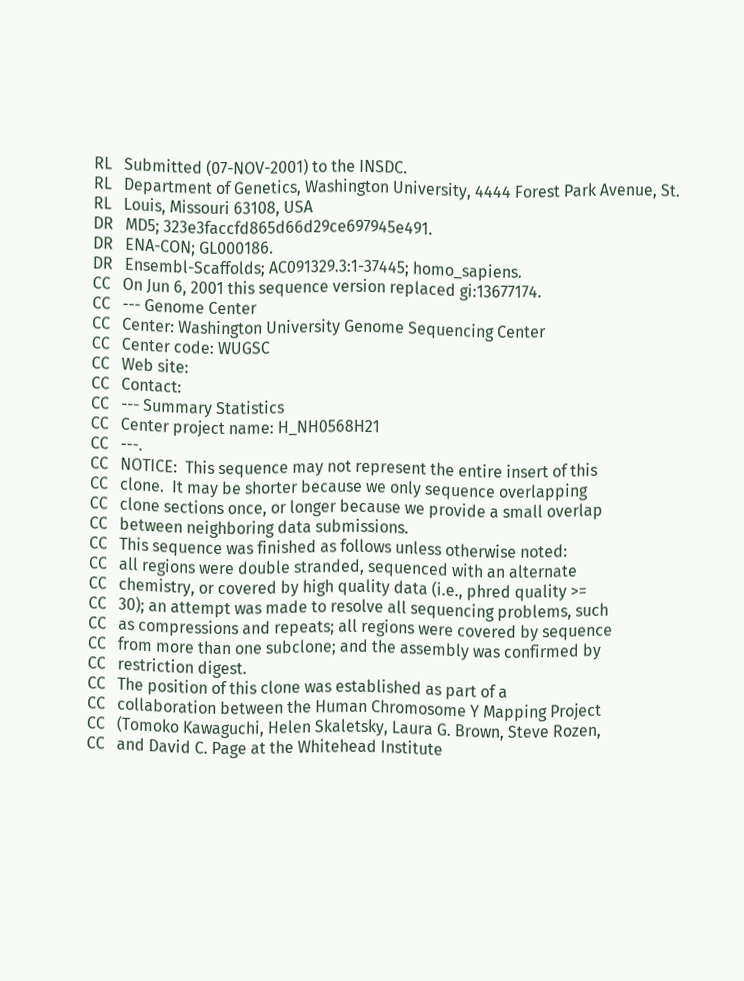RL   Submitted (07-NOV-2001) to the INSDC.
RL   Department of Genetics, Washington University, 4444 Forest Park Avenue, St.
RL   Louis, Missouri 63108, USA
DR   MD5; 323e3faccfd865d66d29ce697945e491.
DR   ENA-CON; GL000186.
DR   Ensembl-Scaffolds; AC091329.3:1-37445; homo_sapiens.
CC   On Jun 6, 2001 this sequence version replaced gi:13677174.
CC   --- Genome Center
CC   Center: Washington University Genome Sequencing Center
CC   Center code: WUGSC
CC   Web site:
CC   Contact:
CC   --- Summary Statistics
CC   Center project name: H_NH0568H21
CC   ---.
CC   NOTICE:  This sequence may not represent the entire insert of this
CC   clone.  It may be shorter because we only sequence overlapping
CC   clone sections once, or longer because we provide a small overlap
CC   between neighboring data submissions.
CC   This sequence was finished as follows unless otherwise noted:
CC   all regions were double stranded, sequenced with an alternate
CC   chemistry, or covered by high quality data (i.e., phred quality >=
CC   30); an attempt was made to resolve all sequencing problems, such
CC   as compressions and repeats; all regions were covered by sequence
CC   from more than one subclone; and the assembly was confirmed by
CC   restriction digest.
CC   The position of this clone was established as part of a
CC   collaboration between the Human Chromosome Y Mapping Project
CC   (Tomoko Kawaguchi, Helen Skaletsky, Laura G. Brown, Steve Rozen,
CC   and David C. Page at the Whitehead Institute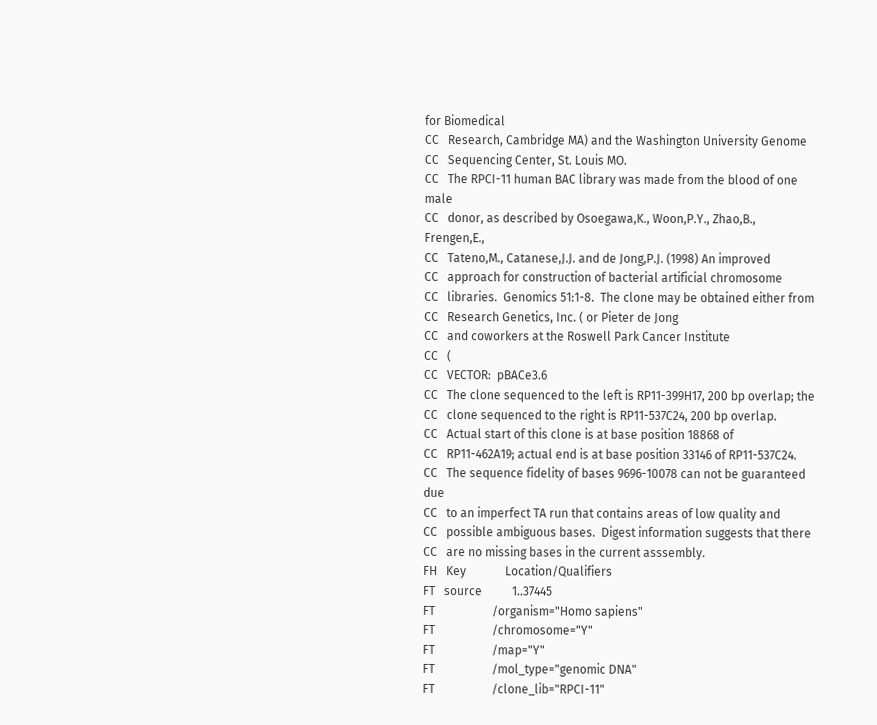for Biomedical
CC   Research, Cambridge MA) and the Washington University Genome
CC   Sequencing Center, St. Louis MO.
CC   The RPCI-11 human BAC library was made from the blood of one male
CC   donor, as described by Osoegawa,K., Woon,P.Y., Zhao,B., Frengen,E.,
CC   Tateno,M., Catanese,J.J. and de Jong,P.J. (1998) An improved
CC   approach for construction of bacterial artificial chromosome
CC   libraries.  Genomics 51:1-8.  The clone may be obtained either from
CC   Research Genetics, Inc. ( or Pieter de Jong
CC   and coworkers at the Roswell Park Cancer Institute
CC   (
CC   VECTOR:  pBACe3.6
CC   The clone sequenced to the left is RP11-399H17, 200 bp overlap; the
CC   clone sequenced to the right is RP11-537C24, 200 bp overlap.
CC   Actual start of this clone is at base position 18868 of
CC   RP11-462A19; actual end is at base position 33146 of RP11-537C24.
CC   The sequence fidelity of bases 9696-10078 can not be guaranteed due
CC   to an imperfect TA run that contains areas of low quality and
CC   possible ambiguous bases.  Digest information suggests that there
CC   are no missing bases in the current asssembly.
FH   Key             Location/Qualifiers
FT   source          1..37445
FT                   /organism="Homo sapiens"
FT                   /chromosome="Y"
FT                   /map="Y"
FT                   /mol_type="genomic DNA"
FT                   /clone_lib="RPCI-11"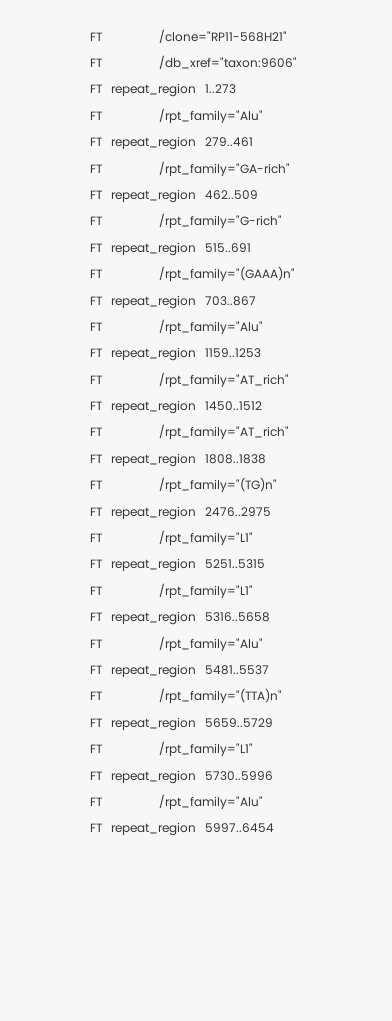FT                   /clone="RP11-568H21"
FT                   /db_xref="taxon:9606"
FT   repeat_region   1..273
FT                   /rpt_family="Alu"
FT   repeat_region   279..461
FT                   /rpt_family="GA-rich"
FT   repeat_region   462..509
FT                   /rpt_family="G-rich"
FT   repeat_region   515..691
FT                   /rpt_family="(GAAA)n"
FT   repeat_region   703..867
FT                   /rpt_family="Alu"
FT   repeat_region   1159..1253
FT                   /rpt_family="AT_rich"
FT   repeat_region   1450..1512
FT                   /rpt_family="AT_rich"
FT   repeat_region   1808..1838
FT                   /rpt_family="(TG)n"
FT   repeat_region   2476..2975
FT                   /rpt_family="L1"
FT   repeat_region   5251..5315
FT                   /rpt_family="L1"
FT   repeat_region   5316..5658
FT                   /rpt_family="Alu"
FT   repeat_region   5481..5537
FT                   /rpt_family="(TTA)n"
FT   repeat_region   5659..5729
FT                   /rpt_family="L1"
FT   repeat_region   5730..5996
FT                   /rpt_family="Alu"
FT   repeat_region   5997..6454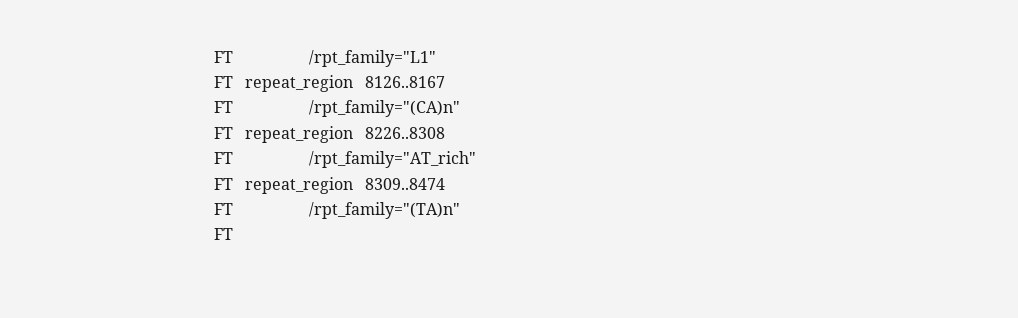FT                   /rpt_family="L1"
FT   repeat_region   8126..8167
FT                   /rpt_family="(CA)n"
FT   repeat_region   8226..8308
FT                   /rpt_family="AT_rich"
FT   repeat_region   8309..8474
FT                   /rpt_family="(TA)n"
FT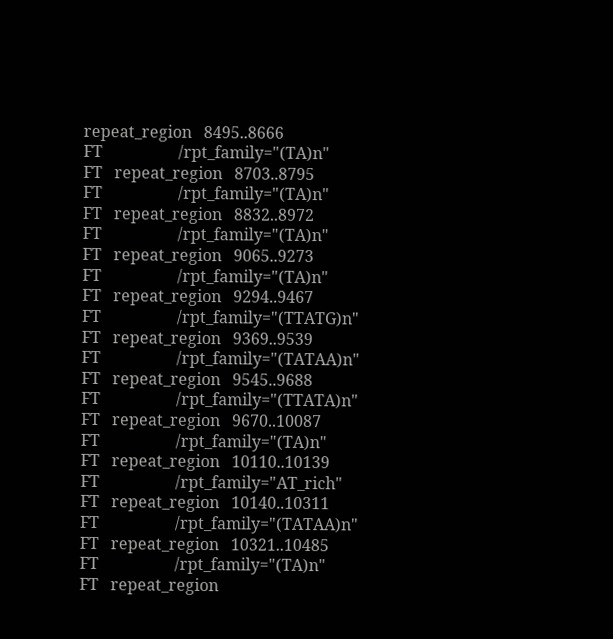repeat_region   8495..8666
FT                   /rpt_family="(TA)n"
FT   repeat_region   8703..8795
FT                   /rpt_family="(TA)n"
FT   repeat_region   8832..8972
FT                   /rpt_family="(TA)n"
FT   repeat_region   9065..9273
FT                   /rpt_family="(TA)n"
FT   repeat_region   9294..9467
FT                   /rpt_family="(TTATG)n"
FT   repeat_region   9369..9539
FT                   /rpt_family="(TATAA)n"
FT   repeat_region   9545..9688
FT                   /rpt_family="(TTATA)n"
FT   repeat_region   9670..10087
FT                   /rpt_family="(TA)n"
FT   repeat_region   10110..10139
FT                   /rpt_family="AT_rich"
FT   repeat_region   10140..10311
FT                   /rpt_family="(TATAA)n"
FT   repeat_region   10321..10485
FT                   /rpt_family="(TA)n"
FT   repeat_region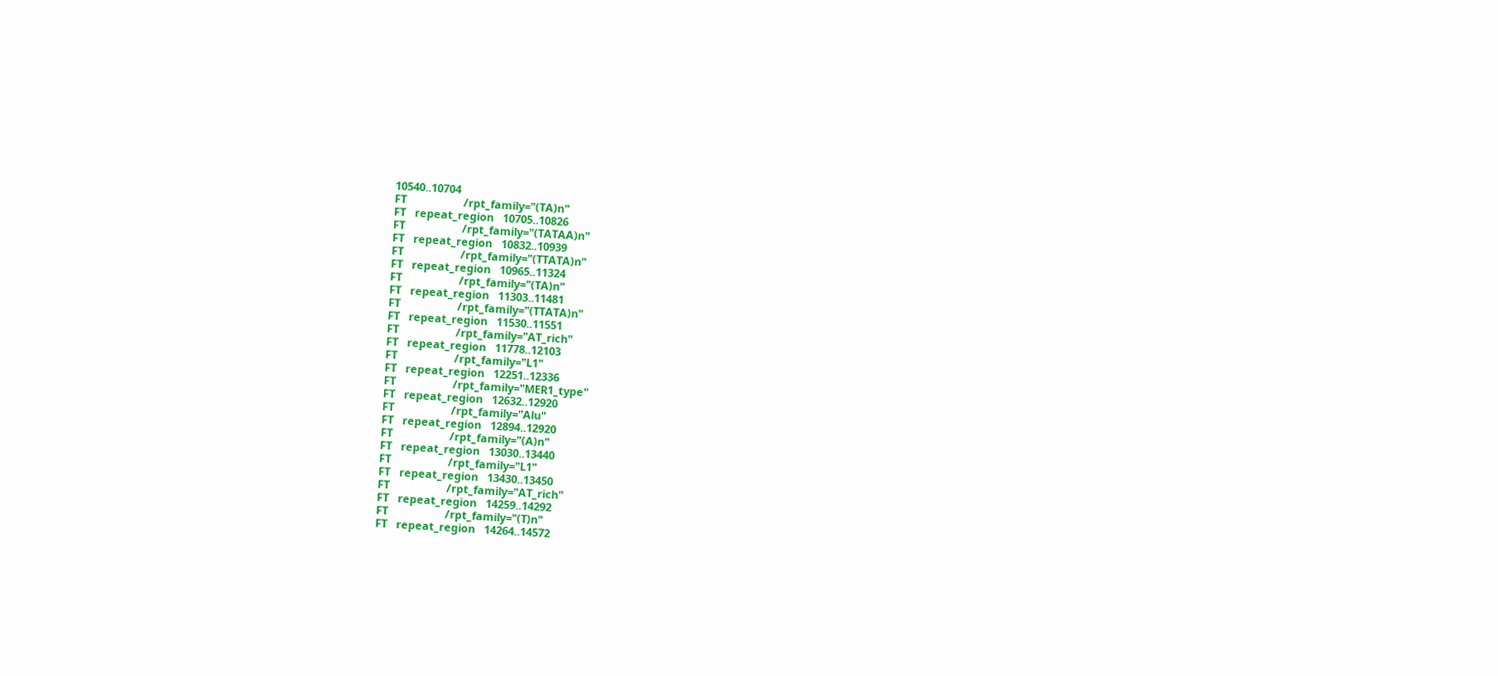10540..10704
FT                   /rpt_family="(TA)n"
FT   repeat_region   10705..10826
FT                   /rpt_family="(TATAA)n"
FT   repeat_region   10832..10939
FT                   /rpt_family="(TTATA)n"
FT   repeat_region   10965..11324
FT                   /rpt_family="(TA)n"
FT   repeat_region   11303..11481
FT                   /rpt_family="(TTATA)n"
FT   repeat_region   11530..11551
FT                   /rpt_family="AT_rich"
FT   repeat_region   11778..12103
FT                   /rpt_family="L1"
FT   repeat_region   12251..12336
FT                   /rpt_family="MER1_type"
FT   repeat_region   12632..12920
FT                   /rpt_family="Alu"
FT   repeat_region   12894..12920
FT                   /rpt_family="(A)n"
FT   repeat_region   13030..13440
FT                   /rpt_family="L1"
FT   repeat_region   13430..13450
FT                   /rpt_family="AT_rich"
FT   repeat_region   14259..14292
FT                   /rpt_family="(T)n"
FT   repeat_region   14264..14572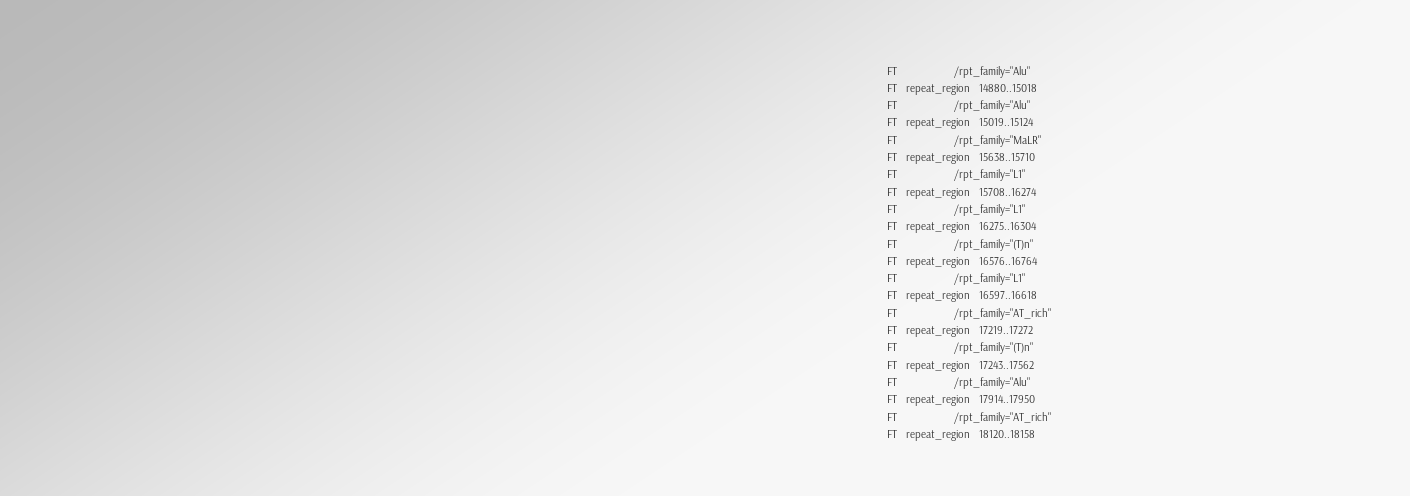FT                   /rpt_family="Alu"
FT   repeat_region   14880..15018
FT                   /rpt_family="Alu"
FT   repeat_region   15019..15124
FT                   /rpt_family="MaLR"
FT   repeat_region   15638..15710
FT                   /rpt_family="L1"
FT   repeat_region   15708..16274
FT                   /rpt_family="L1"
FT   repeat_region   16275..16304
FT                   /rpt_family="(T)n"
FT   repeat_region   16576..16764
FT                   /rpt_family="L1"
FT   repeat_region   16597..16618
FT                   /rpt_family="AT_rich"
FT   repeat_region   17219..17272
FT                   /rpt_family="(T)n"
FT   repeat_region   17243..17562
FT                   /rpt_family="Alu"
FT   repeat_region   17914..17950
FT                   /rpt_family="AT_rich"
FT   repeat_region   18120..18158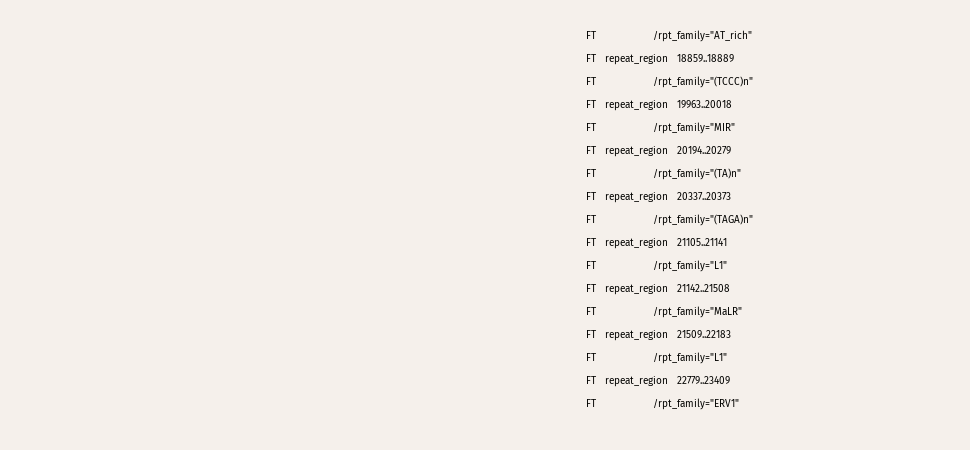FT                   /rpt_family="AT_rich"
FT   repeat_region   18859..18889
FT                   /rpt_family="(TCCC)n"
FT   repeat_region   19963..20018
FT                   /rpt_family="MIR"
FT   repeat_region   20194..20279
FT                   /rpt_family="(TA)n"
FT   repeat_region   20337..20373
FT                   /rpt_family="(TAGA)n"
FT   repeat_region   21105..21141
FT                   /rpt_family="L1"
FT   repeat_region   21142..21508
FT                   /rpt_family="MaLR"
FT   repeat_region   21509..22183
FT                   /rpt_family="L1"
FT   repeat_region   22779..23409
FT                   /rpt_family="ERV1"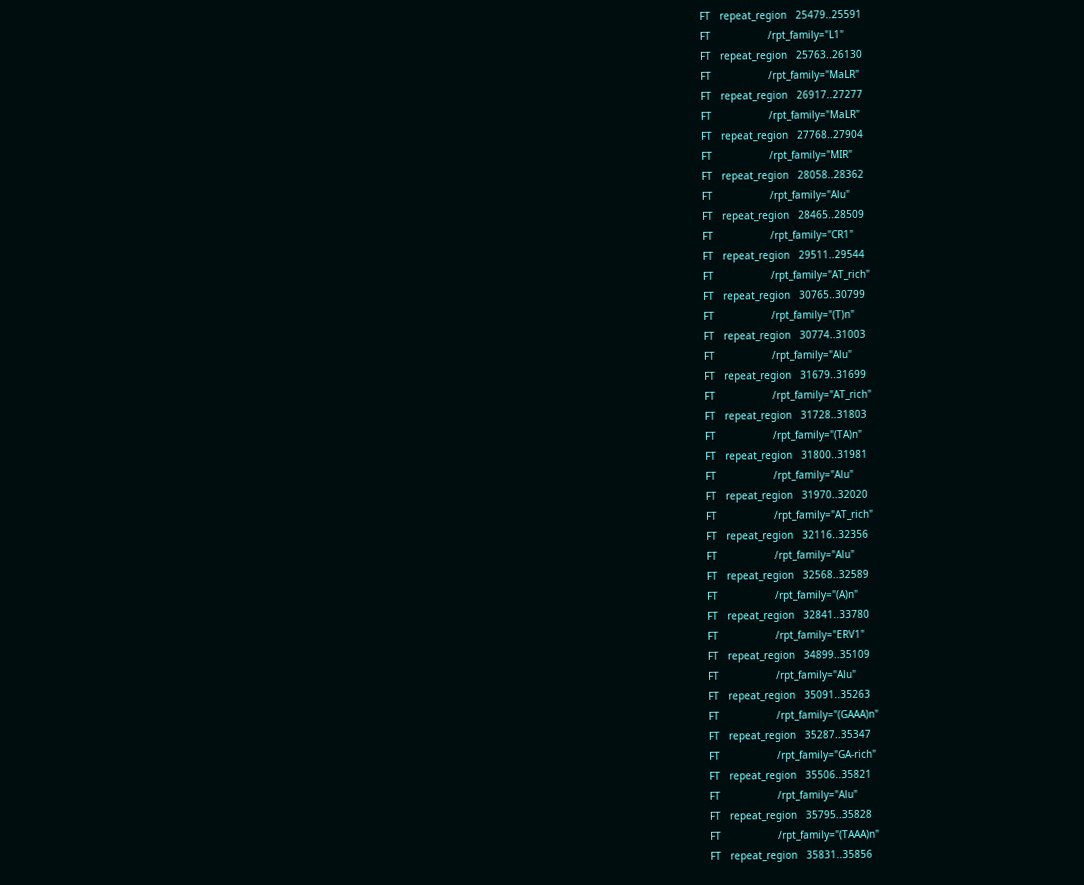FT   repeat_region   25479..25591
FT                   /rpt_family="L1"
FT   repeat_region   25763..26130
FT                   /rpt_family="MaLR"
FT   repeat_region   26917..27277
FT                   /rpt_family="MaLR"
FT   repeat_region   27768..27904
FT                   /rpt_family="MIR"
FT   repeat_region   28058..28362
FT                   /rpt_family="Alu"
FT   repeat_region   28465..28509
FT                   /rpt_family="CR1"
FT   repeat_region   29511..29544
FT                   /rpt_family="AT_rich"
FT   repeat_region   30765..30799
FT                   /rpt_family="(T)n"
FT   repeat_region   30774..31003
FT                   /rpt_family="Alu"
FT   repeat_region   31679..31699
FT                   /rpt_family="AT_rich"
FT   repeat_region   31728..31803
FT                   /rpt_family="(TA)n"
FT   repeat_region   31800..31981
FT                   /rpt_family="Alu"
FT   repeat_region   31970..32020
FT                   /rpt_family="AT_rich"
FT   repeat_region   32116..32356
FT                   /rpt_family="Alu"
FT   repeat_region   32568..32589
FT                   /rpt_family="(A)n"
FT   repeat_region   32841..33780
FT                   /rpt_family="ERV1"
FT   repeat_region   34899..35109
FT                   /rpt_family="Alu"
FT   repeat_region   35091..35263
FT                   /rpt_family="(GAAA)n"
FT   repeat_region   35287..35347
FT                   /rpt_family="GA-rich"
FT   repeat_region   35506..35821
FT                   /rpt_family="Alu"
FT   repeat_region   35795..35828
FT                   /rpt_family="(TAAA)n"
FT   repeat_region   35831..35856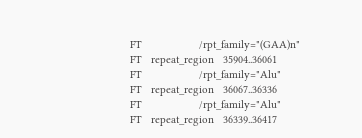FT                   /rpt_family="(GAA)n"
FT   repeat_region   35904..36061
FT                   /rpt_family="Alu"
FT   repeat_region   36067..36336
FT                   /rpt_family="Alu"
FT   repeat_region   36339..36417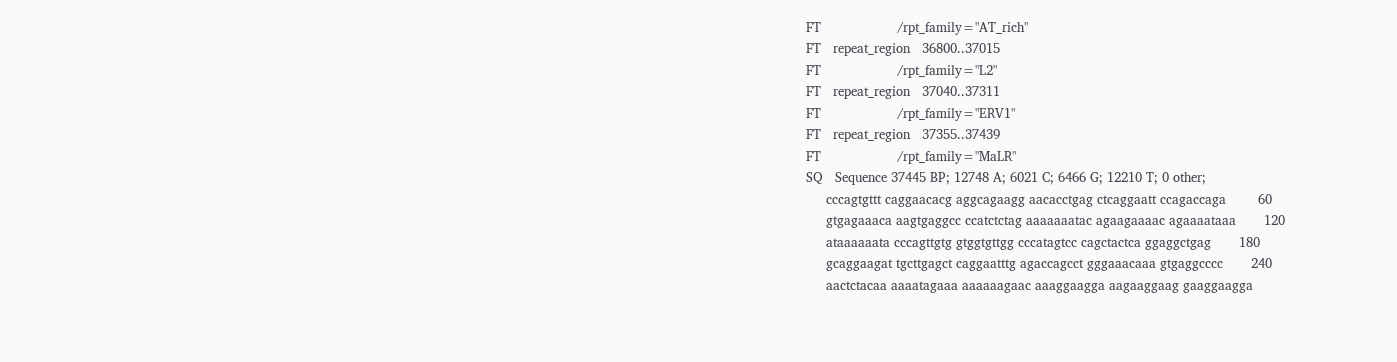FT                   /rpt_family="AT_rich"
FT   repeat_region   36800..37015
FT                   /rpt_family="L2"
FT   repeat_region   37040..37311
FT                   /rpt_family="ERV1"
FT   repeat_region   37355..37439
FT                   /rpt_family="MaLR"
SQ   Sequence 37445 BP; 12748 A; 6021 C; 6466 G; 12210 T; 0 other;
     cccagtgttt caggaacacg aggcagaagg aacacctgag ctcaggaatt ccagaccaga        60
     gtgagaaaca aagtgaggcc ccatctctag aaaaaaatac agaagaaaac agaaaataaa       120
     ataaaaaata cccagttgtg gtggtgttgg cccatagtcc cagctactca ggaggctgag       180
     gcaggaagat tgcttgagct caggaatttg agaccagcct gggaaacaaa gtgaggcccc       240
     aactctacaa aaaatagaaa aaaaaagaac aaaggaagga aagaaggaag gaaggaagga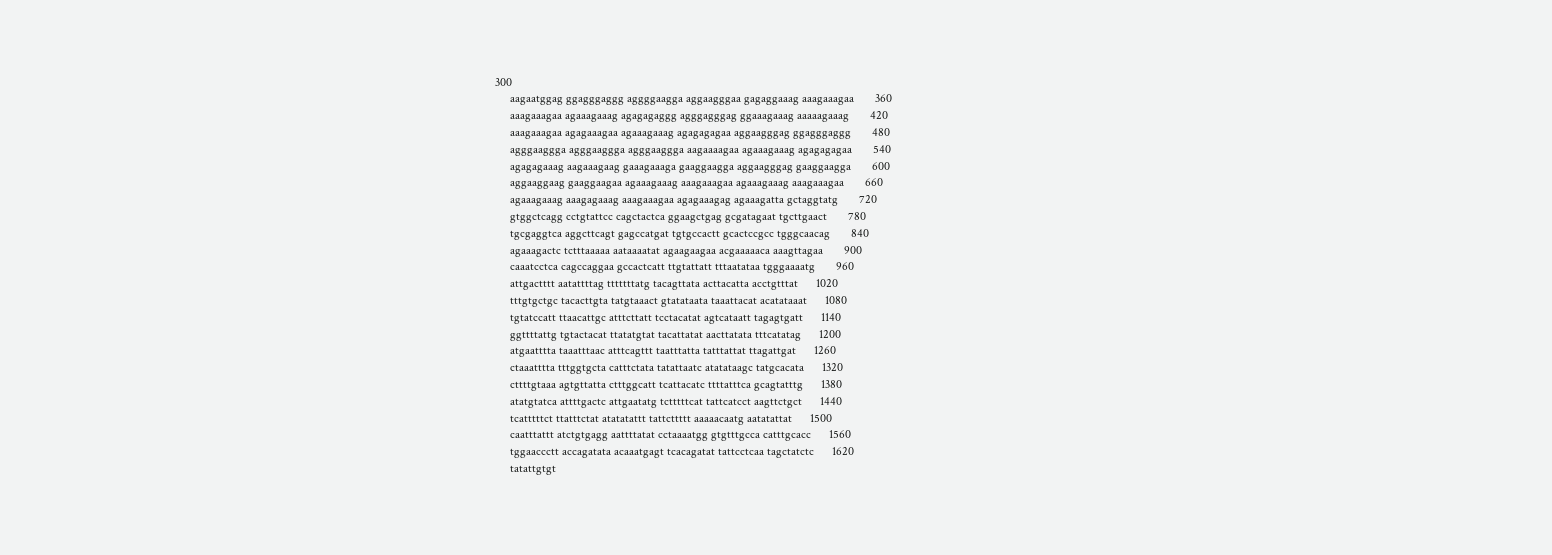300
     aagaatggag ggagggaggg aggggaagga aggaagggaa gagaggaaag aaagaaagaa       360
     aaagaaagaa agaaagaaag agagagaggg agggagggag ggaaagaaag aaaaagaaag       420
     aaagaaagaa agagaaagaa agaaagaaag agagagagaa aggaagggag ggagggaggg       480
     agggaaggga agggaaggga agggaaggga aagaaaagaa agaaagaaag agagagagaa       540
     agagagaaag aagaaagaag gaaagaaaga gaaggaagga aggaagggag gaaggaagga       600
     aggaaggaag gaaggaagaa agaaagaaag aaagaaagaa agaaagaaag aaagaaagaa       660
     agaaagaaag aaagagaaag aaagaaagaa agagaaagag agaaagatta gctaggtatg       720
     gtggctcagg cctgtattcc cagctactca ggaagctgag gcgatagaat tgcttgaact       780
     tgcgaggtca aggcttcagt gagccatgat tgtgccactt gcactccgcc tgggcaacag       840
     agaaagactc tctttaaaaa aataaaatat agaagaagaa acgaaaaaca aaagttagaa       900
     caaatcctca cagccaggaa gccactcatt ttgtattatt tttaatataa tgggaaaatg       960
     attgactttt aatattttag tttttttatg tacagttata acttacatta acctgtttat      1020
     tttgtgctgc tacacttgta tatgtaaact gtatataata taaattacat acatataaat      1080
     tgtatccatt ttaacattgc atttcttatt tcctacatat agtcataatt tagagtgatt      1140
     ggttttattg tgtactacat ttatatgtat tacattatat aacttatata tttcatatag      1200
     atgaatttta taaatttaac atttcagttt taatttatta tatttattat ttagattgat      1260
     ctaaatttta tttggtgcta catttctata tatattaatc atatataagc tatgcacata      1320
     cttttgtaaa agtgttatta ctttggcatt tcattacatc ttttatttca gcagtatttg      1380
     atatgtatca attttgactc attgaatatg tctttttcat tattcatcct aagttctgct      1440
     tcatttttct ttatttctat atatatattt tattcttttt aaaaacaatg aatatattat      1500
     caatttattt atctgtgagg aattttatat cctaaaatgg gtgtttgcca catttgcacc      1560
     tggaaccctt accagatata acaaatgagt tcacagatat tattcctcaa tagctatctc      1620
     tatattgtgt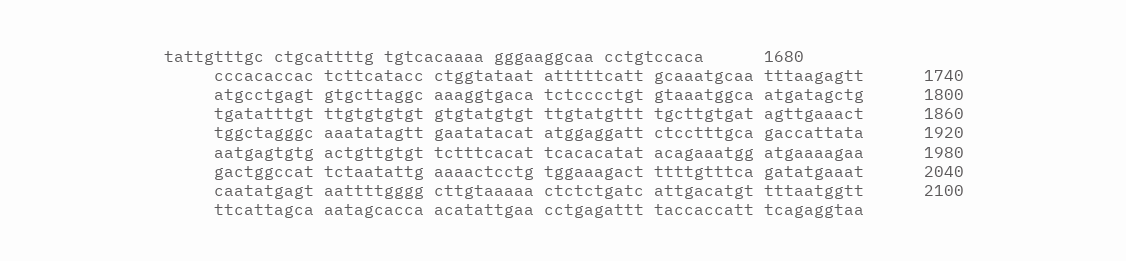tattgtttgc ctgcattttg tgtcacaaaa gggaaggcaa cctgtccaca      1680
     cccacaccac tcttcatacc ctggtataat atttttcatt gcaaatgcaa tttaagagtt      1740
     atgcctgagt gtgcttaggc aaaggtgaca tctcccctgt gtaaatggca atgatagctg      1800
     tgatatttgt ttgtgtgtgt gtgtatgtgt ttgtatgttt tgcttgtgat agttgaaact      1860
     tggctagggc aaatatagtt gaatatacat atggaggatt ctcctttgca gaccattata      1920
     aatgagtgtg actgttgtgt tctttcacat tcacacatat acagaaatgg atgaaaagaa      1980
     gactggccat tctaatattg aaaactcctg tggaaagact ttttgtttca gatatgaaat      2040
     caatatgagt aattttgggg cttgtaaaaa ctctctgatc attgacatgt tttaatggtt      2100
     ttcattagca aatagcacca acatattgaa cctgagattt taccaccatt tcagaggtaa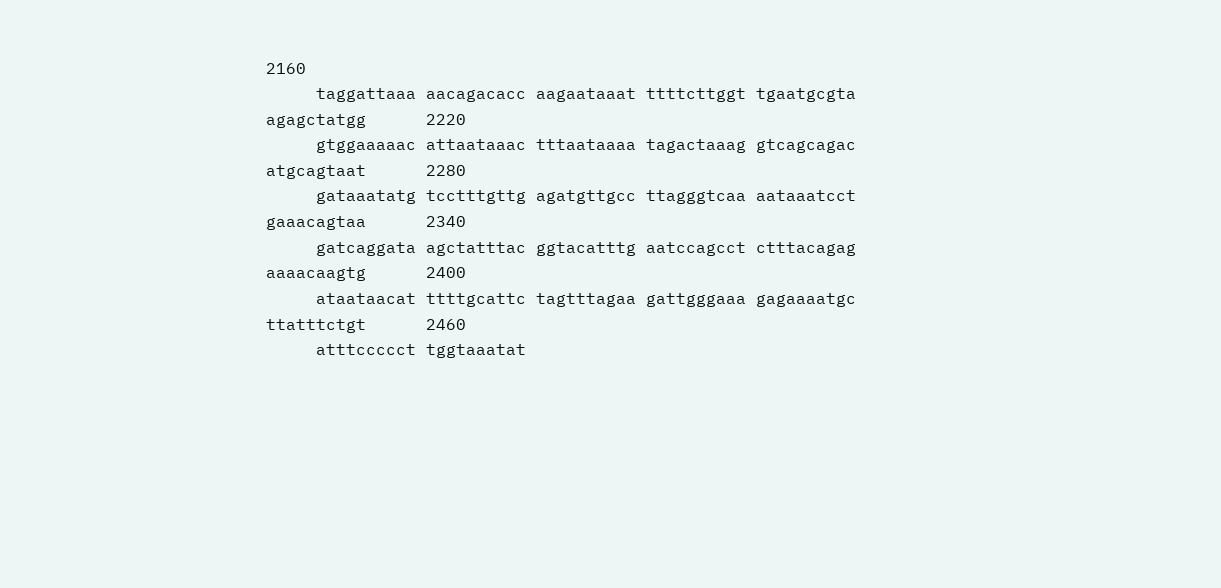2160
     taggattaaa aacagacacc aagaataaat ttttcttggt tgaatgcgta agagctatgg      2220
     gtggaaaaac attaataaac tttaataaaa tagactaaag gtcagcagac atgcagtaat      2280
     gataaatatg tcctttgttg agatgttgcc ttagggtcaa aataaatcct gaaacagtaa      2340
     gatcaggata agctatttac ggtacatttg aatccagcct ctttacagag aaaacaagtg      2400
     ataataacat ttttgcattc tagtttagaa gattgggaaa gagaaaatgc ttatttctgt      2460
     atttccccct tggtaaatat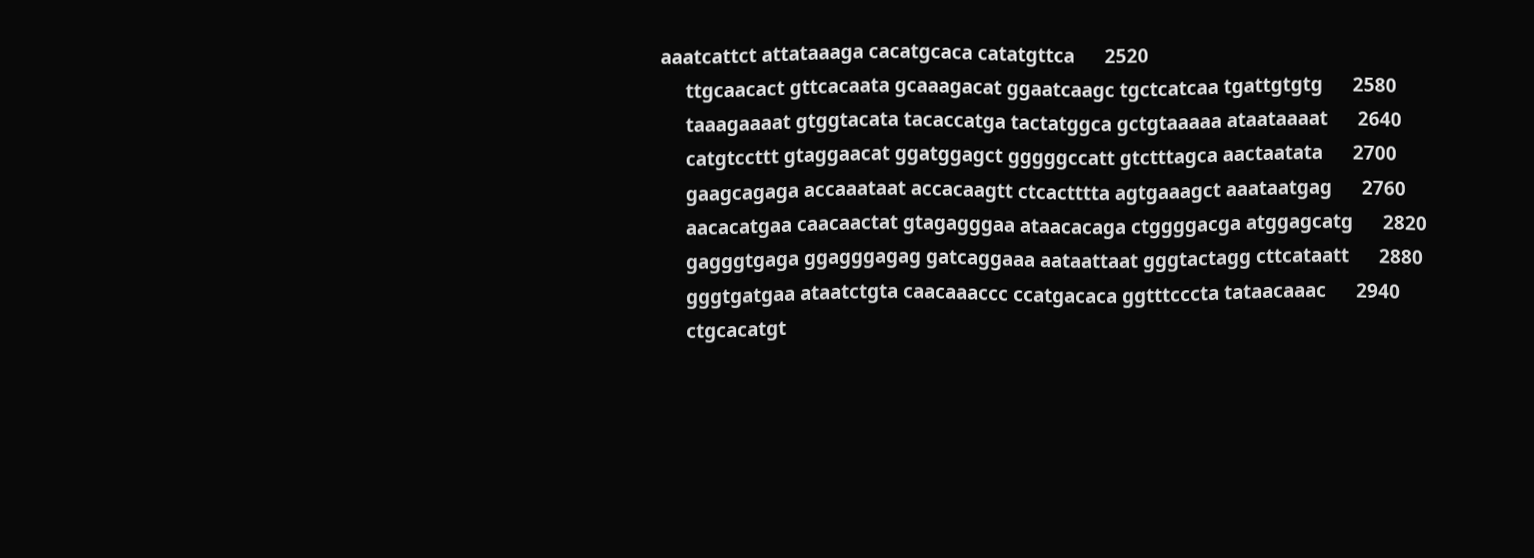aaatcattct attataaaga cacatgcaca catatgttca      2520
     ttgcaacact gttcacaata gcaaagacat ggaatcaagc tgctcatcaa tgattgtgtg      2580
     taaagaaaat gtggtacata tacaccatga tactatggca gctgtaaaaa ataataaaat      2640
     catgtccttt gtaggaacat ggatggagct gggggccatt gtctttagca aactaatata      2700
     gaagcagaga accaaataat accacaagtt ctcactttta agtgaaagct aaataatgag      2760
     aacacatgaa caacaactat gtagagggaa ataacacaga ctggggacga atggagcatg      2820
     gagggtgaga ggagggagag gatcaggaaa aataattaat gggtactagg cttcataatt      2880
     gggtgatgaa ataatctgta caacaaaccc ccatgacaca ggtttcccta tataacaaac      2940
     ctgcacatgt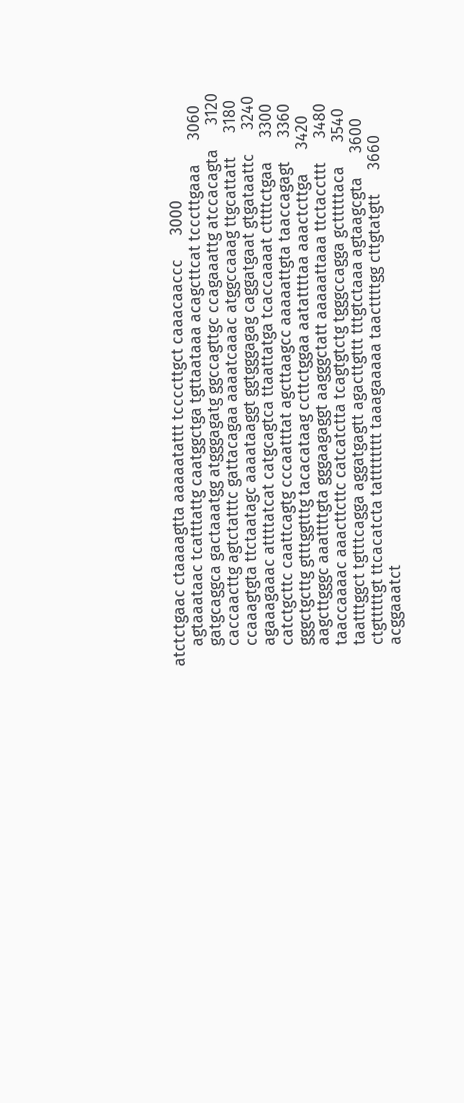atctctgaac ctaaaagtta aaaaatattt tccccttgct caaacaaccc      3000
     agtaaataac tcatttattg caatggctga tgttaataaa acagcttcat tcccttgaaa      3060
     gatgcaggca gactaaatgg atgggagatg ggccagttgc ccagaaattg atccacagta      3120
     caccaacttg agtctatttc gattacagaa aaaatcaaac atggccaaag ttgcattatt      3180
     ccaaagtgta ttctaatagc aaaataaggt ggtgggagag caggatgaat gtgataattc      3240
     agaaagaaac attttatcat catgcagtca ttaattatga tcaccaaaat cttttctgaa      3300
     catctgcttc caattcagtg cccaatttat agcttaagcc aaaaattgta taaccagagt      3360
     gggctgcttg gtttggtttg tacacataag ccttctggaa aatattttaa aaactcttga      3420
     aagcttgggc aaattttgta gggaagaggt aagggctatt aaaaattaaa ttctaccttt      3480
     taaccaaaac aaacttcttc catcatctta tcagtgtctg tgggccagga gctttttaca      3540
     taatttggct tgtttcagga aggatgagtt agacttgttt tttgtctaaa agtaagcgta      3600
     ctgtttttgt ttcacatcta tatttttttt taaagaaaaa taacttttgg cttgtatgtt      3660
     acggaaatct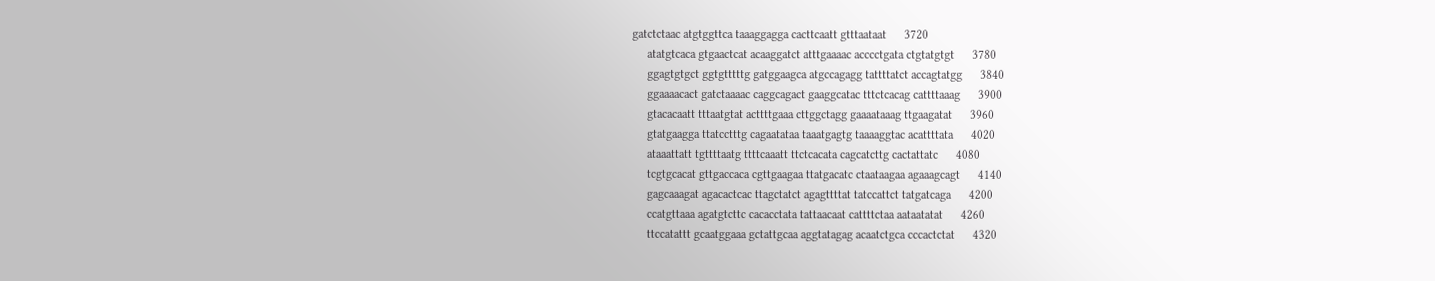gatctctaac atgtggttca taaaggagga cacttcaatt gtttaataat      3720
     atatgtcaca gtgaactcat acaaggatct atttgaaaac acccctgata ctgtatgtgt      3780
     ggagtgtgct ggtgtttttg gatggaagca atgccagagg tattttatct accagtatgg      3840
     ggaaaacact gatctaaaac caggcagact gaaggcatac tttctcacag cattttaaag      3900
     gtacacaatt tttaatgtat acttttgaaa cttggctagg gaaaataaag ttgaagatat      3960
     gtatgaagga ttatcctttg cagaatataa taaatgagtg taaaaggtac acattttata      4020
     ataaattatt tgttttaatg ttttcaaatt ttctcacata cagcatcttg cactattatc      4080
     tcgtgcacat gttgaccaca cgttgaagaa ttatgacatc ctaataagaa agaaagcagt      4140
     gagcaaagat agacactcac ttagctatct agagttttat tatccattct tatgatcaga      4200
     ccatgttaaa agatgtcttc cacacctata tattaacaat cattttctaa aataatatat      4260
     ttccatattt gcaatggaaa gctattgcaa aggtatagag acaatctgca cccactctat      4320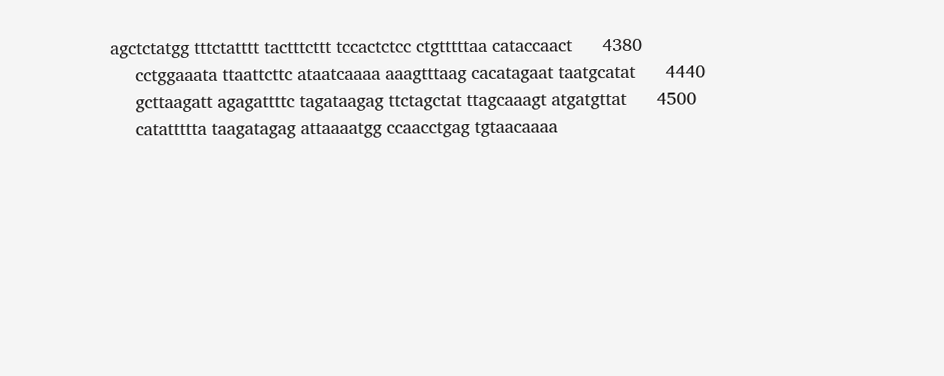agctctatgg tttctatttt tactttcttt tccactctcc ctgtttttaa cataccaact      4380
     cctggaaata ttaattcttc ataatcaaaa aaagtttaag cacatagaat taatgcatat      4440
     gcttaagatt agagattttc tagataagag ttctagctat ttagcaaagt atgatgttat      4500
     catattttta taagatagag attaaaatgg ccaacctgag tgtaacaaaa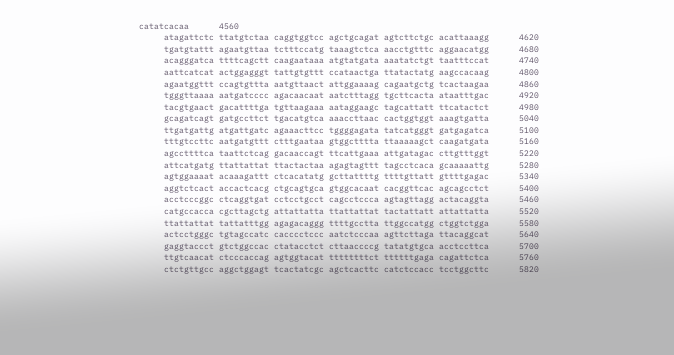catatcacaa      4560
     atagattctc ttatgtctaa caggtggtcc agctgcagat agtcttctgc acattaaagg      4620
     tgatgtattt agaatgttaa tctttccatg taaagtctca aacctgtttc aggaacatgg      4680
     acagggatca ttttcagctt caagaataaa atgtatgata aaatatctgt taatttccat      4740
     aattcatcat actggagggt tattgtgttt ccataactga ttatactatg aagccacaag      4800
     agaatggttt ccagtgttta aatgttaact attggaaaag cagaatgctg tcactaagaa      4860
     tgggttaaaa aatgatcccc agacaacaat aatctttagg tgcttcacta ataatttgac      4920
     tacgtgaact gacattttga tgttaagaaa aataggaagc tagcattatt ttcatactct      4980
     gcagatcagt gatgccttct tgacatgtca aaaccttaac cactggtggt aaagtgatta      5040
     ttgatgattg atgattgatc agaaacttcc tggggagata tatcatgggt gatgagatca      5100
     tttgtccttc aatgatgttt ctttgaataa gtggctttta ttaaaaagct caagatgata      5160
     agccttttca taattctcag gacaaccagt ttcattgaaa attgatagac cttgtttggt      5220
     attcatgatg ttattattat ttactactaa agagtagttt tagcctcaca gcaaaaattg      5280
     agtggaaaat acaaagattt ctcacatatg gcttattttg ttttgttatt gttttgagac      5340
     aggtctcact accactcacg ctgcagtgca gtggcacaat cacggttcac agcagcctct      5400
     acctcccggc ctcaggtgat cctcctgcct cagcctccca agtagttagg actacaggta      5460
     catgccacca cgcttagctg attattatta ttattattat tactattatt attattatta      5520
     ttattattat tattatttgg agagacaggg ttttgcctta ttggccatgg ctggtctgga      5580
     actcctgggc tgtagccatc cacccctccc aatctcccaa agttcttaga ttacaggcat      5640
     gaggtaccct gtctggccac ctatacctct cttaaccccg tatatgtgca acctccttca      5700
     ttgtcaacat ctcccaccag agtggtacat ttttttttct ttttttgaga cagattctca      5760
     ctctgttgcc aggctggagt tcactatcgc agctcacttc catctccacc tcctggcttc      5820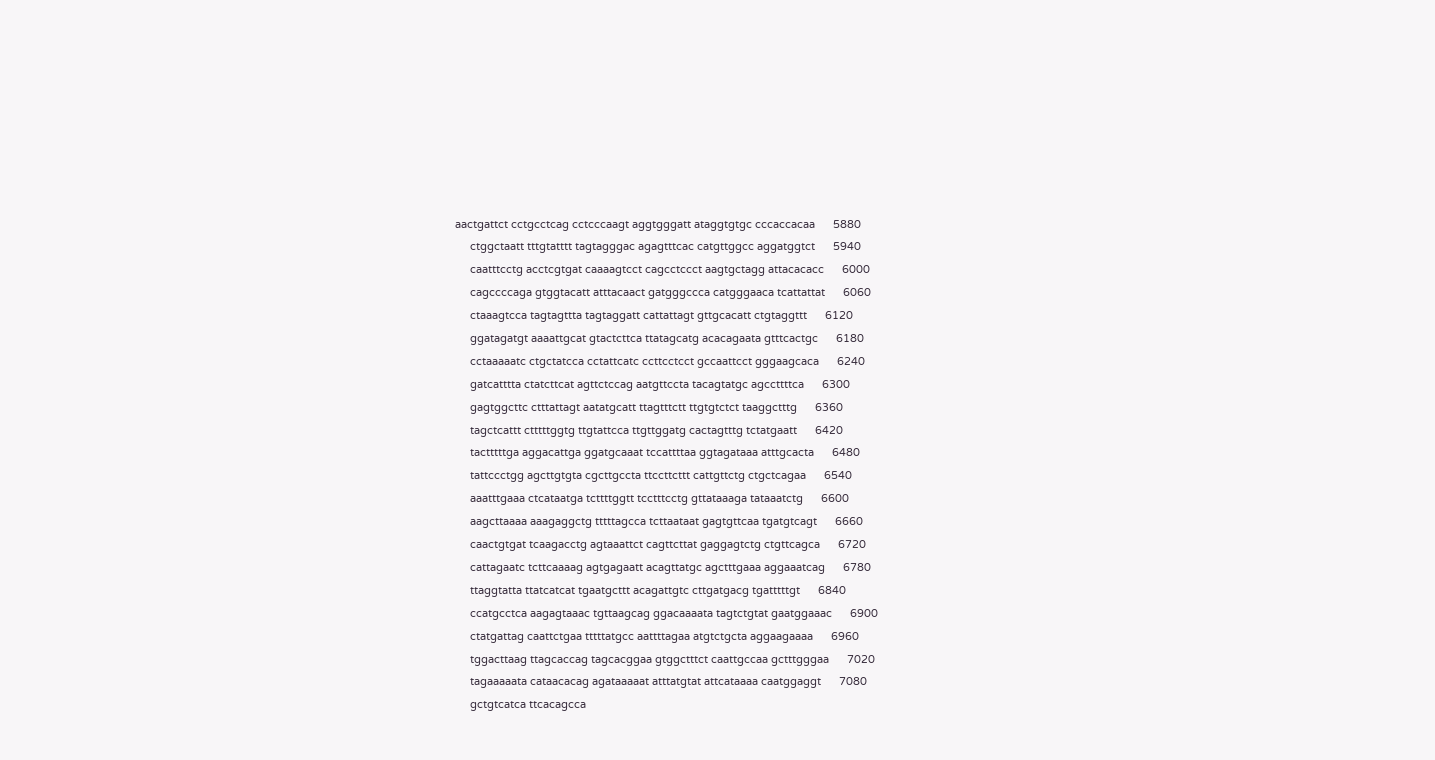aactgattct cctgcctcag cctcccaagt aggtgggatt ataggtgtgc cccaccacaa      5880
     ctggctaatt tttgtatttt tagtagggac agagtttcac catgttggcc aggatggtct      5940
     caatttcctg acctcgtgat caaaagtcct cagcctccct aagtgctagg attacacacc      6000
     cagccccaga gtggtacatt atttacaact gatgggccca catgggaaca tcattattat      6060
     ctaaagtcca tagtagttta tagtaggatt cattattagt gttgcacatt ctgtaggttt      6120
     ggatagatgt aaaattgcat gtactcttca ttatagcatg acacagaata gtttcactgc      6180
     cctaaaaatc ctgctatcca cctattcatc ccttcctcct gccaattcct gggaagcaca      6240
     gatcatttta ctatcttcat agttctccag aatgttccta tacagtatgc agccttttca      6300
     gagtggcttc ctttattagt aatatgcatt ttagtttctt ttgtgtctct taaggctttg      6360
     tagctcattt ctttttggtg ttgtattcca ttgttggatg cactagtttg tctatgaatt      6420
     tactttttga aggacattga ggatgcaaat tccattttaa ggtagataaa atttgcacta      6480
     tattccctgg agcttgtgta cgcttgccta ttccttcttt cattgttctg ctgctcagaa      6540
     aaatttgaaa ctcataatga tcttttggtt tcctttcctg gttataaaga tataaatctg      6600
     aagcttaaaa aaagaggctg tttttagcca tcttaataat gagtgttcaa tgatgtcagt      6660
     caactgtgat tcaagacctg agtaaattct cagttcttat gaggagtctg ctgttcagca      6720
     cattagaatc tcttcaaaag agtgagaatt acagttatgc agctttgaaa aggaaatcag      6780
     ttaggtatta ttatcatcat tgaatgcttt acagattgtc cttgatgacg tgatttttgt      6840
     ccatgcctca aagagtaaac tgttaagcag ggacaaaata tagtctgtat gaatggaaac      6900
     ctatgattag caattctgaa tttttatgcc aattttagaa atgtctgcta aggaagaaaa      6960
     tggacttaag ttagcaccag tagcacggaa gtggctttct caattgccaa gctttgggaa      7020
     tagaaaaata cataacacag agataaaaat atttatgtat attcataaaa caatggaggt      7080
     gctgtcatca ttcacagcca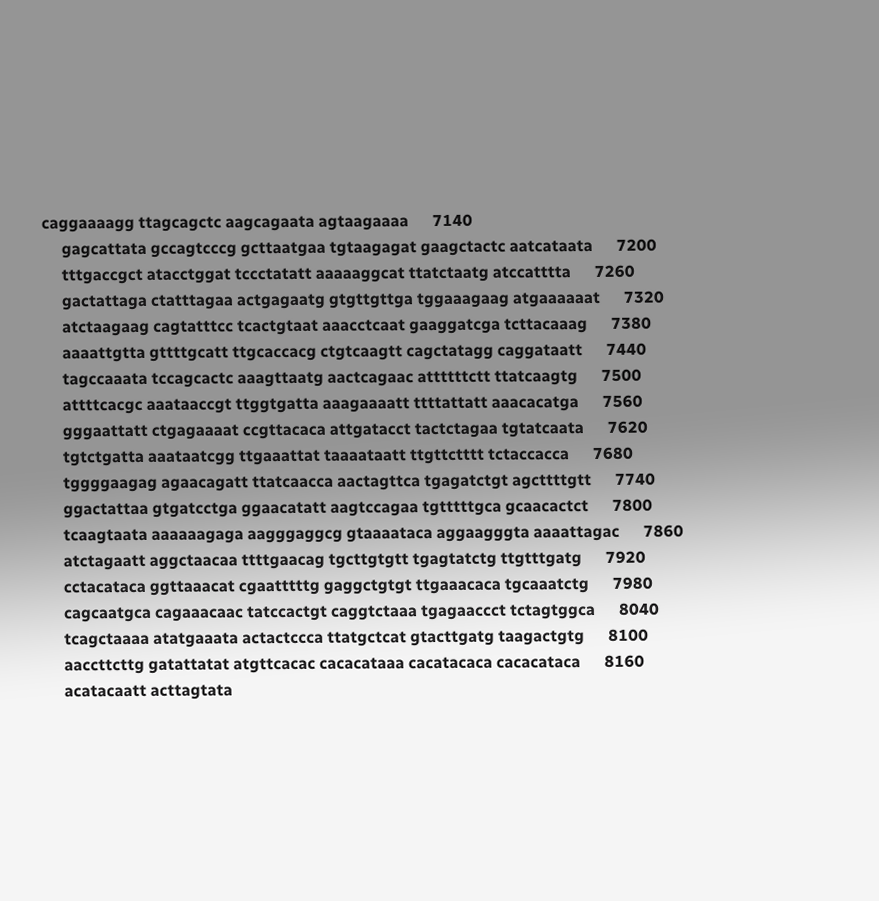caggaaaagg ttagcagctc aagcagaata agtaagaaaa      7140
     gagcattata gccagtcccg gcttaatgaa tgtaagagat gaagctactc aatcataata      7200
     tttgaccgct atacctggat tccctatatt aaaaaggcat ttatctaatg atccatttta      7260
     gactattaga ctatttagaa actgagaatg gtgttgttga tggaaagaag atgaaaaaat      7320
     atctaagaag cagtatttcc tcactgtaat aaacctcaat gaaggatcga tcttacaaag      7380
     aaaattgtta gttttgcatt ttgcaccacg ctgtcaagtt cagctatagg caggataatt      7440
     tagccaaata tccagcactc aaagttaatg aactcagaac attttttctt ttatcaagtg      7500
     attttcacgc aaataaccgt ttggtgatta aaagaaaatt ttttattatt aaacacatga      7560
     gggaattatt ctgagaaaat ccgttacaca attgatacct tactctagaa tgtatcaata      7620
     tgtctgatta aaataatcgg ttgaaattat taaaataatt ttgttctttt tctaccacca      7680
     tggggaagag agaacagatt ttatcaacca aactagttca tgagatctgt agcttttgtt      7740
     ggactattaa gtgatcctga ggaacatatt aagtccagaa tgtttttgca gcaacactct      7800
     tcaagtaata aaaaaagaga aagggaggcg gtaaaataca aggaagggta aaaattagac      7860
     atctagaatt aggctaacaa ttttgaacag tgcttgtgtt tgagtatctg ttgtttgatg      7920
     cctacataca ggttaaacat cgaatttttg gaggctgtgt ttgaaacaca tgcaaatctg      7980
     cagcaatgca cagaaacaac tatccactgt caggtctaaa tgagaaccct tctagtggca      8040
     tcagctaaaa atatgaaata actactccca ttatgctcat gtacttgatg taagactgtg      8100
     aaccttcttg gatattatat atgttcacac cacacataaa cacatacaca cacacataca      8160
     acatacaatt acttagtata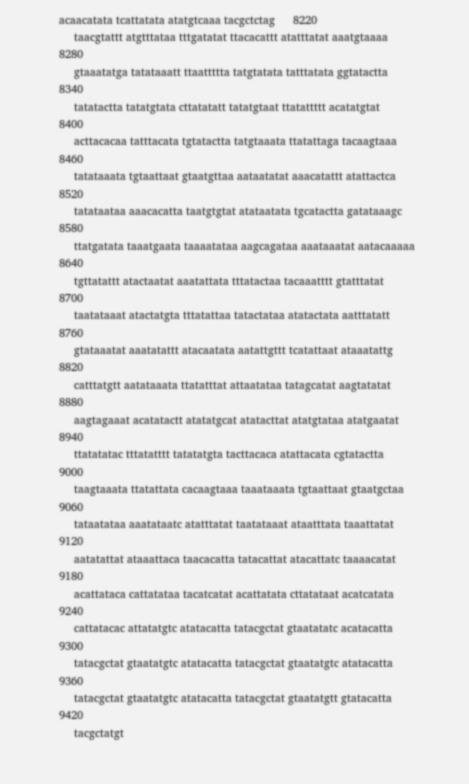acaacatata tcattatata atatgtcaaa tacgctctag      8220
     taacgtattt atgtttataa tttgatatat ttacacattt atatttatat aaatgtaaaa      8280
     gtaaatatga tatataaatt ttaattttta tatgtatata tatttatata ggtatactta      8340
     tatatactta tatatgtata cttatatatt tatatgtaat ttatattttt acatatgtat      8400
     acttacacaa tatttacata tgtatactta tatgtaaata ttatattaga tacaagtaaa      8460
     tatataaata tgtaattaat gtaatgttaa aataatatat aaacatattt atattactca      8520
     tatataataa aaacacatta taatgtgtat atataatata tgcatactta gatataaagc      8580
     ttatgatata taaatgaata taaaatataa aagcagataa aaataaatat aatacaaaaa      8640
     tgttatattt atactaatat aaatattata tttatactaa tacaaatttt gtatttatat      8700
     taatataaat atactatgta tttatattaa tatactataa atatactata aatttatatt      8760
     gtataaatat aaatatattt atacaatata aatattgttt tcatattaat ataaatattg      8820
     catttatgtt aatataaata ttatatttat attaatataa tatagcatat aagtatatat      8880
     aagtagaaat acatatactt atatatgcat atatacttat atatgtataa atatgaatat      8940
     ttatatatac tttatatttt tatatatgta tacttacaca atattacata cgtatactta      9000
     taagtaaata ttatattata cacaagtaaa taaataaata tgtaattaat gtaatgctaa      9060
     tataatataa aaatataatc atatttatat taatataaat ataatttata taaattatat      9120
     aatatattat ataaattaca taacacatta tatacattat atacattatc taaaacatat      9180
     acattataca cattatataa tacatcatat acattatata cttatataat acatcatata      9240
     cattatacac attatatgtc atatacatta tatacgctat gtaatatatc acatacatta      9300
     tatacgctat gtaatatgtc atatacatta tatacgctat gtaatatgtc atatacatta      9360
     tatacgctat gtaatatgtc atatacatta tatacgctat gtaatatgtt gtatacatta      9420
     tacgctatgt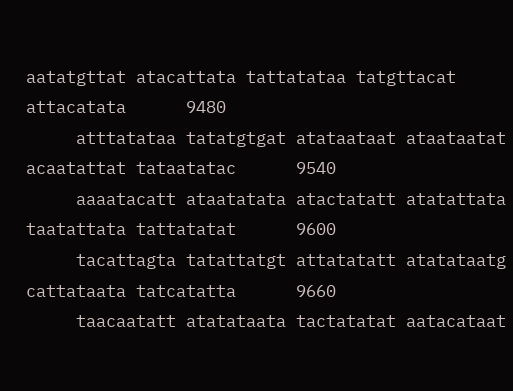aatatgttat atacattata tattatataa tatgttacat attacatata      9480
     atttatataa tatatgtgat atataataat ataataatat acaatattat tataatatac      9540
     aaaatacatt ataatatata atactatatt atatattata taatattata tattatatat      9600
     tacattagta tatattatgt attatatatt atatataatg cattataata tatcatatta      9660
     taacaatatt atatataata tactatatat aatacataat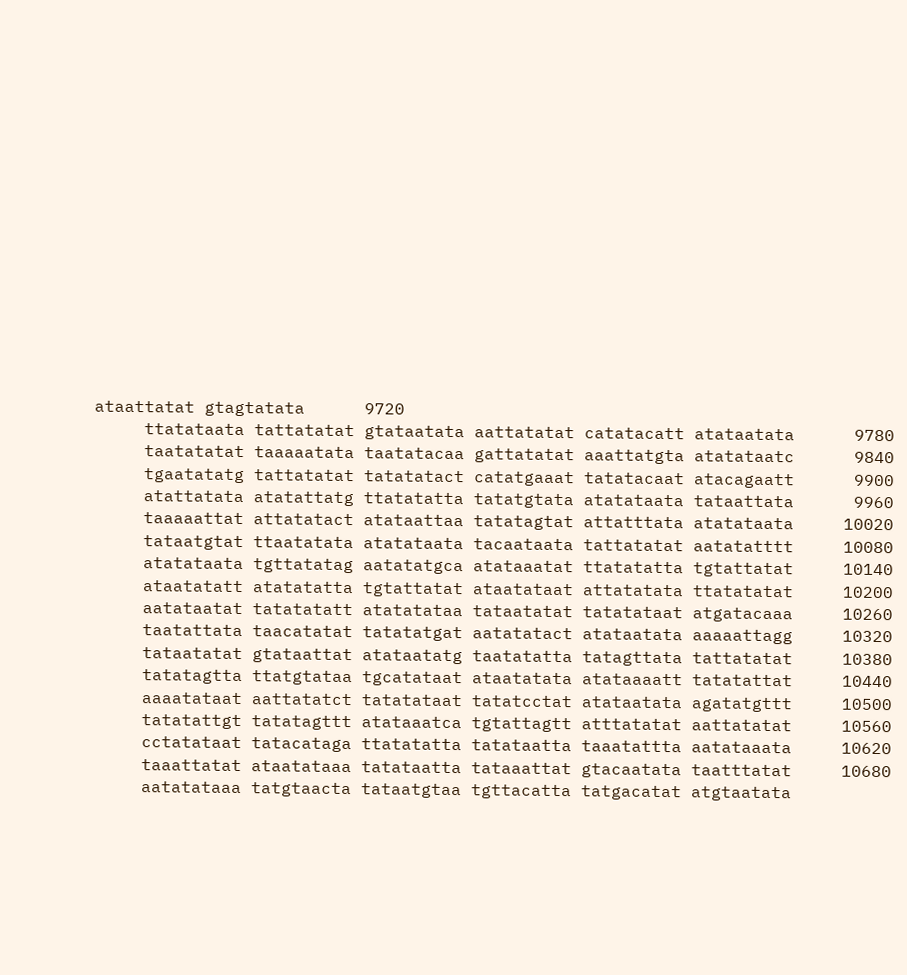ataattatat gtagtatata      9720
     ttatataata tattatatat gtataatata aattatatat catatacatt atataatata      9780
     taatatatat taaaaatata taatatacaa gattatatat aaattatgta atatataatc      9840
     tgaatatatg tattatatat tatatatact catatgaaat tatatacaat atacagaatt      9900
     atattatata atatattatg ttatatatta tatatgtata atatataata tataattata      9960
     taaaaattat attatatact atataattaa tatatagtat attatttata atatataata     10020
     tataatgtat ttaatatata atatataata tacaataata tattatatat aatatatttt     10080
     atatataata tgttatatag aatatatgca atataaatat ttatatatta tgtattatat     10140
     ataatatatt atatatatta tgtattatat ataatataat attatatata ttatatatat     10200
     aatataatat tatatatatt atatatataa tataatatat tatatataat atgatacaaa     10260
     taatattata taacatatat tatatatgat aatatatact atataatata aaaaattagg     10320
     tataatatat gtataattat atataatatg taatatatta tatagttata tattatatat     10380
     tatatagtta ttatgtataa tgcatataat ataatatata atataaaatt tatatattat     10440
     aaaatataat aattatatct tatatataat tatatcctat atataatata agatatgttt     10500
     tatatattgt tatatagttt atataaatca tgtattagtt atttatatat aattatatat     10560
     cctatataat tatacataga ttatatatta tatataatta taaatattta aatataaata     10620
     taaattatat ataatataaa tatataatta tataaattat gtacaatata taatttatat     10680
     aatatataaa tatgtaacta tataatgtaa tgttacatta tatgacatat atgtaatata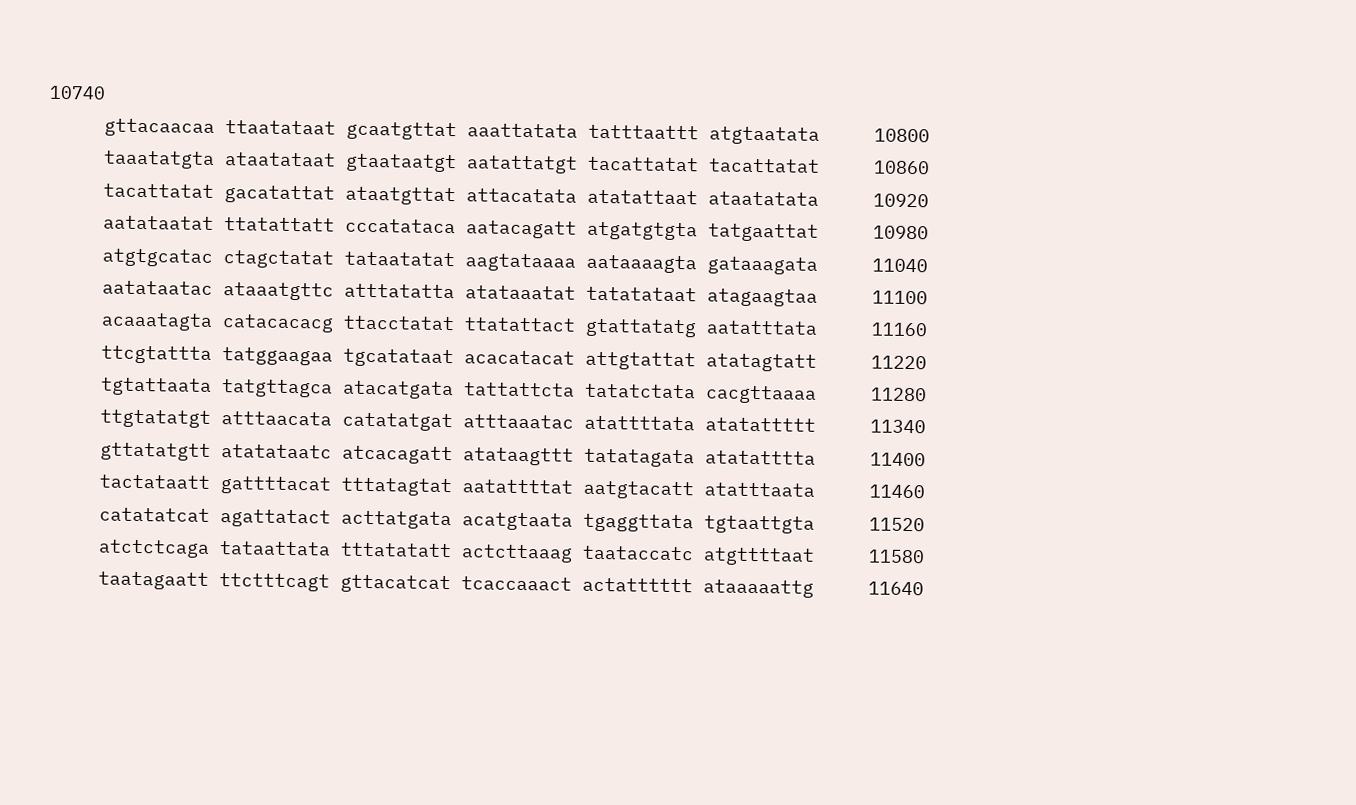10740
     gttacaacaa ttaatataat gcaatgttat aaattatata tatttaattt atgtaatata     10800
     taaatatgta ataatataat gtaataatgt aatattatgt tacattatat tacattatat     10860
     tacattatat gacatattat ataatgttat attacatata atatattaat ataatatata     10920
     aatataatat ttatattatt cccatataca aatacagatt atgatgtgta tatgaattat     10980
     atgtgcatac ctagctatat tataatatat aagtataaaa aataaaagta gataaagata     11040
     aatataatac ataaatgttc atttatatta atataaatat tatatataat atagaagtaa     11100
     acaaatagta catacacacg ttacctatat ttatattact gtattatatg aatatttata     11160
     ttcgtattta tatggaagaa tgcatataat acacatacat attgtattat atatagtatt     11220
     tgtattaata tatgttagca atacatgata tattattcta tatatctata cacgttaaaa     11280
     ttgtatatgt atttaacata catatatgat atttaaatac atattttata atatattttt     11340
     gttatatgtt atatataatc atcacagatt atataagttt tatatagata atatatttta     11400
     tactataatt gattttacat tttatagtat aatattttat aatgtacatt atatttaata     11460
     catatatcat agattatact acttatgata acatgtaata tgaggttata tgtaattgta     11520
     atctctcaga tataattata tttatatatt actcttaaag taataccatc atgttttaat     11580
     taatagaatt ttctttcagt gttacatcat tcaccaaact actatttttt ataaaaattg     11640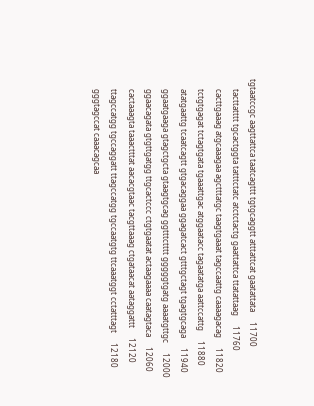tgtaatccgc aagttattca taatcagttt tgtgcaggtt atttattcat gaatattata     11700
     tacttatttt tgcactggta tatttctatc atctctactg gaattattca ttatattaag     11760
     cacttgaaag atgcaaagaa agctttatgc taagtgaaat tagccaattg caaaagacag     11820
     tctgtgagat tctagtgata tgaaattgac atggaatacc tagaatatga aattccattg     11880
     atatgaattg tcaatcagtt gtgacaggaa ggagatcact gtttgctagt tgagtgcaga     11940
     ggaatgaaga gtagctgcta gtaagtgcag ggtttctttt gggggtgatg aaaatgttgc     12000
     ggaacagata gtgttgatgg ttgcactccc ctgtgaatat actaagaaaa caatagtaca     12060
     cactaaagta taaactttat aacacgtaac tacgttaaag ctgataacat aataggattt     12120
     ttagccatgg tgccaggatt ttagccatgg tgccaatgtg ttcaaatggt cctatttagt     12180
     gggtagccat caaacagcaa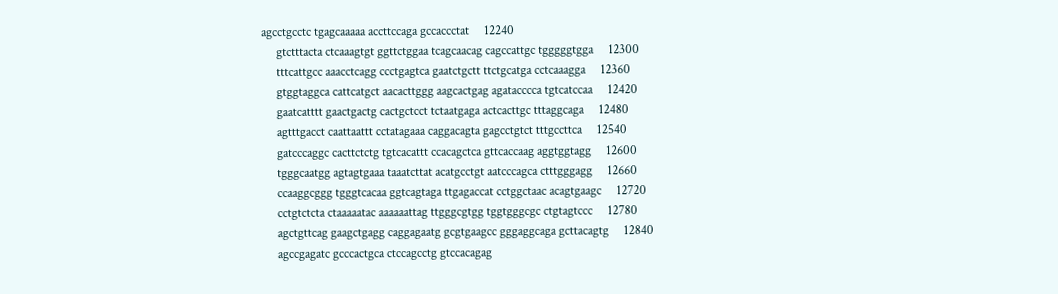agcctgcctc tgagcaaaaa accttccaga gccaccctat     12240
     gtctttacta ctcaaagtgt ggttctggaa tcagcaacag cagccattgc tgggggtgga     12300
     tttcattgcc aaacctcagg ccctgagtca gaatctgctt ttctgcatga cctcaaagga     12360
     gtggtaggca cattcatgct aacacttggg aagcactgag agatacccca tgtcatccaa     12420
     gaatcatttt gaactgactg cactgctcct tctaatgaga actcacttgc tttaggcaga     12480
     agtttgacct caattaattt cctatagaaa caggacagta gagcctgtct tttgccttca     12540
     gatcccaggc cacttctctg tgtcacattt ccacagctca gttcaccaag aggtggtagg     12600
     tgggcaatgg agtagtgaaa taaatcttat acatgcctgt aatcccagca ctttgggagg     12660
     ccaaggcggg tgggtcacaa ggtcagtaga ttgagaccat cctggctaac acagtgaagc     12720
     cctgtctcta ctaaaaatac aaaaaattag ttgggcgtgg tggtgggcgc ctgtagtccc     12780
     agctgttcag gaagctgagg caggagaatg gcgtgaagcc gggaggcaga gcttacagtg     12840
     agccgagatc gcccactgca ctccagcctg gtccacagag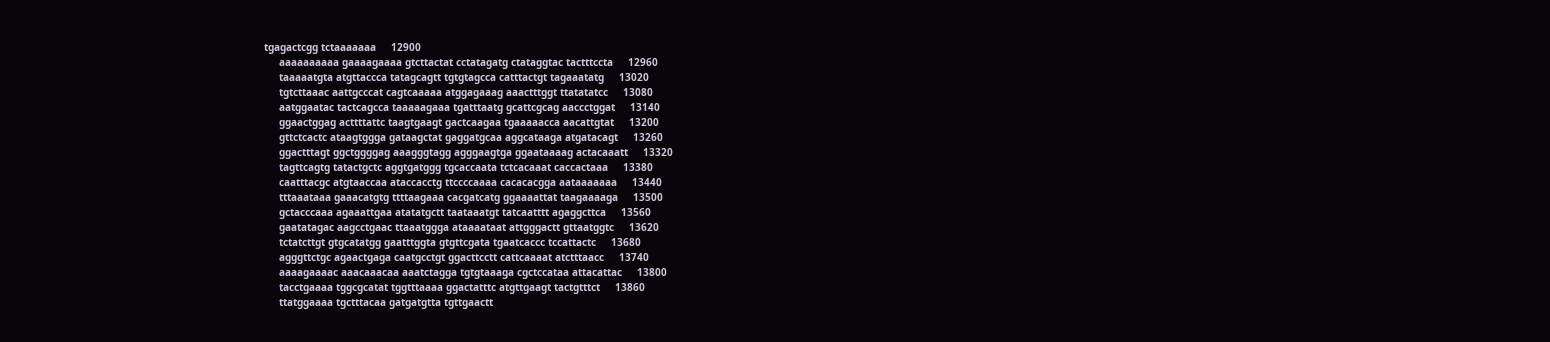tgagactcgg tctaaaaaaa     12900
     aaaaaaaaaa gaaaagaaaa gtcttactat cctatagatg ctataggtac tactttccta     12960
     taaaaatgta atgttaccca tatagcagtt tgtgtagcca catttactgt tagaaatatg     13020
     tgtcttaaac aattgcccat cagtcaaaaa atggagaaag aaactttggt ttatatatcc     13080
     aatggaatac tactcagcca taaaaagaaa tgatttaatg gcattcgcag aaccctggat     13140
     ggaactggag acttttattc taagtgaagt gactcaagaa tgaaaaacca aacattgtat     13200
     gttctcactc ataagtggga gataagctat gaggatgcaa aggcataaga atgatacagt     13260
     ggactttagt ggctggggag aaagggtagg agggaagtga ggaataaaag actacaaatt     13320
     tagttcagtg tatactgctc aggtgatggg tgcaccaata tctcacaaat caccactaaa     13380
     caatttacgc atgtaaccaa ataccacctg ttccccaaaa cacacacgga aataaaaaaa     13440
     tttaaataaa gaaacatgtg ttttaagaaa cacgatcatg ggaaaattat taagaaaaga     13500
     gctacccaaa agaaattgaa atatatgctt taataaatgt tatcaatttt agaggcttca     13560
     gaatatagac aagcctgaac ttaaatggga ataaaataat attgggactt gttaatggtc     13620
     tctatcttgt gtgcatatgg gaatttggta gtgttcgata tgaatcaccc tccattactc     13680
     agggttctgc agaactgaga caatgcctgt ggacttcctt cattcaaaat atctttaacc     13740
     aaaagaaaac aaacaaacaa aaatctagga tgtgtaaaga cgctccataa attacattac     13800
     tacctgaaaa tggcgcatat tggtttaaaa ggactatttc atgttgaagt tactgtttct     13860
     ttatggaaaa tgctttacaa gatgatgtta tgttgaactt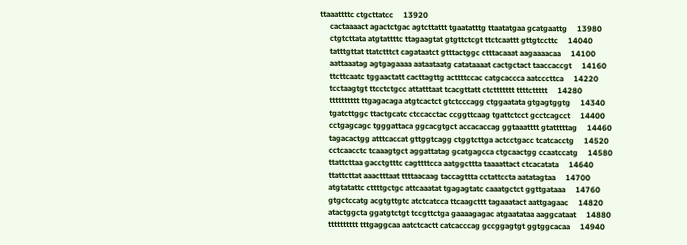ttaaattttc ctgcttatcc     13920
     cactaaaact agactctgac agtcttattt tgaatatttg ttaatatgaa gcatgaattg     13980
     ctgtcttata atgtattttc ttagaagtat gtgttctcgt ttctcaattt gttgtccttc     14040
     tatttgttat ttatctttct cagataatct gtttactggc ctttacaaat aagaaaacaa     14100
     aattaaatag agtgagaaaa aataataatg catataaaat cactgctact taaccaccgt     14160
     ttcttcaatc tggaactatt cacttagttg acttttccac catgcaccca aatcccttca     14220
     tcctaagtgt ttcctctgcc attatttaat tcacgttatt ctcttttttt ttttcttttt     14280
     tttttttttt ttgagacaga atgtcactct gtctcccagg ctggaatata gtgagtggtg     14340
     tgatcttggc ttactgcatc ctccacctac ccggttcaag tgattctcct gcctcagcct     14400
     cctgagcagc tgggattaca ggcacgtgct accacaccag ggtaaatttt gtatttttag     14460
     tagacactgg atttcaccat gttggtcagg ctggtcttga actcctgacc tcatcacctg     14520
     cctcaacctc tcaaagtgct aggattatag gcatgagcca ctgcaactgg ccaatccatg     14580
     ttattcttaa gacctgtttc cagttttcca aatggcttta taaaattact ctcacatata     14640
     ttattcttat aaactttaat ttttaacaag taccagttta cctattccta aatatagtaa     14700
     atgtatattc cttttgctgc attcaaatat tgagagtatc caaatgctct ggttgataaa     14760
     gtgctccatg acgtgttgtc atctcatcca ttcaagcttt tagaaatact aattgagaac     14820
     atactggcta ggatgtctgt tccgttctga gaaaagagac atgaatataa aaggcataat     14880
     tttttttttt tttgaggcaa aatctcactt catcacccag gccggagtgt ggtggcacaa     14940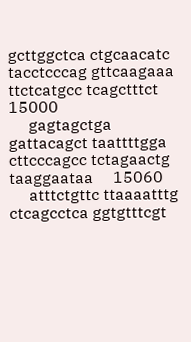gcttggctca ctgcaacatc tacctcccag gttcaagaaa ttctcatgcc tcagctttct     15000
     gagtagctga gattacagct taattttgga cttcccagcc tctagaactg taaggaataa     15060
     atttctgttc ttaaaatttg ctcagcctca ggtgtttcgt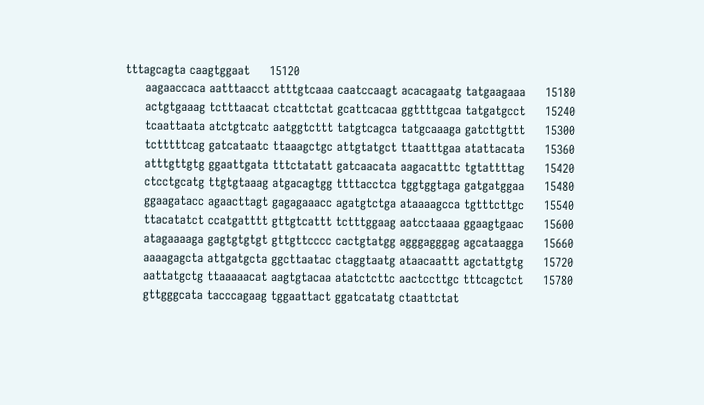tttagcagta caagtggaat     15120
     aagaaccaca aatttaacct atttgtcaaa caatccaagt acacagaatg tatgaagaaa     15180
     actgtgaaag tctttaacat ctcattctat gcattcacaa ggttttgcaa tatgatgcct     15240
     tcaattaata atctgtcatc aatggtcttt tatgtcagca tatgcaaaga gatcttgttt     15300
     tctttttcag gatcataatc ttaaagctgc attgtatgct ttaatttgaa atattacata     15360
     atttgttgtg ggaattgata tttctatatt gatcaacata aagacatttc tgtattttag     15420
     ctcctgcatg ttgtgtaaag atgacagtgg ttttacctca tggtggtaga gatgatggaa     15480
     ggaagatacc agaacttagt gagagaaacc agatgtctga ataaaagcca tgtttcttgc     15540
     ttacatatct ccatgatttt gttgtcattt tctttggaag aatcctaaaa ggaagtgaac     15600
     atagaaaaga gagtgtgtgt gttgttcccc cactgtatgg agggagggag agcataagga     15660
     aaaagagcta attgatgcta ggcttaatac ctaggtaatg ataacaattt agctattgtg     15720
     aattatgctg ttaaaaacat aagtgtacaa atatctcttc aactccttgc tttcagctct     15780
     gttgggcata tacccagaag tggaattact ggatcatatg ctaattctat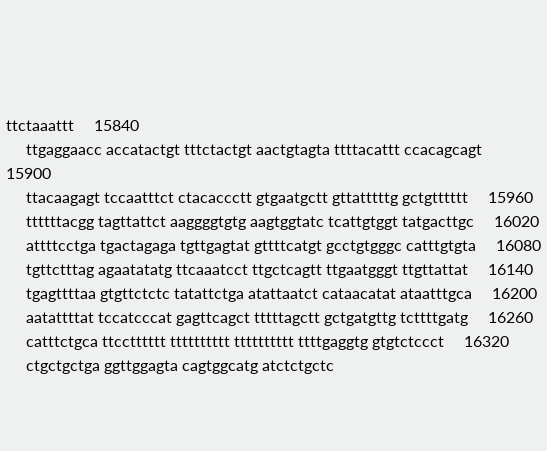ttctaaattt     15840
     ttgaggaacc accatactgt tttctactgt aactgtagta ttttacattt ccacagcagt     15900
     ttacaagagt tccaatttct ctacaccctt gtgaatgctt gttatttttg gctgtttttt     15960
     ttttttacgg tagttattct aaggggtgtg aagtggtatc tcattgtggt tatgacttgc     16020
     attttcctga tgactagaga tgttgagtat gttttcatgt gcctgtgggc catttgtgta     16080
     tgttctttag agaatatatg ttcaaatcct ttgctcagtt ttgaatgggt ttgttattat     16140
     tgagttttaa gtgttctctc tatattctga atattaatct cataacatat ataatttgca     16200
     aatattttat tccatcccat gagttcagct tttttagctt gctgatgttg tcttttgatg     16260
     catttctgca ttcctttttt tttttttttt tttttttttt ttttgaggtg gtgtctccct     16320
     ctgctgctga ggttggagta cagtggcatg atctctgctc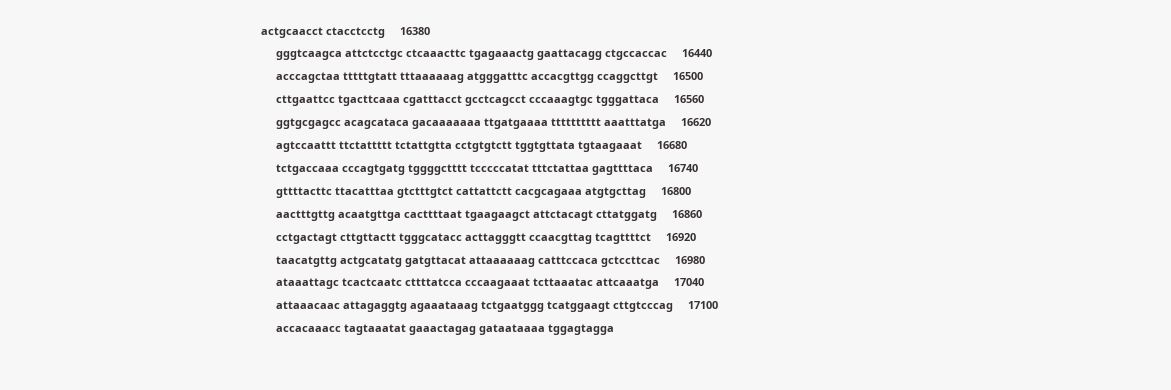actgcaacct ctacctcctg     16380
     gggtcaagca attctcctgc ctcaaacttc tgagaaactg gaattacagg ctgccaccac     16440
     acccagctaa tttttgtatt tttaaaaaag atgggatttc accacgttgg ccaggcttgt     16500
     cttgaattcc tgacttcaaa cgatttacct gcctcagcct cccaaagtgc tgggattaca     16560
     ggtgcgagcc acagcataca gacaaaaaaa ttgatgaaaa tttttttttt aaatttatga     16620
     agtccaattt ttctattttt tctattgtta cctgtgtctt tggtgttata tgtaagaaat     16680
     tctgaccaaa cccagtgatg tggggctttt tcccccatat tttctattaa gagttttaca     16740
     gttttacttc ttacatttaa gtctttgtct cattattctt cacgcagaaa atgtgcttag     16800
     aactttgttg acaatgttga cacttttaat tgaagaagct attctacagt cttatggatg     16860
     cctgactagt cttgttactt tgggcatacc acttagggtt ccaacgttag tcagttttct     16920
     taacatgttg actgcatatg gatgttacat attaaaaaag catttccaca gctccttcac     16980
     ataaattagc tcactcaatc cttttatcca cccaagaaat tcttaaatac attcaaatga     17040
     attaaacaac attagaggtg agaaataaag tctgaatggg tcatggaagt cttgtcccag     17100
     accacaaacc tagtaaatat gaaactagag gataataaaa tggagtagga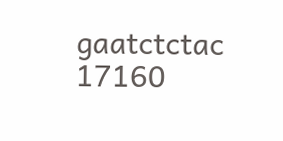gaatctctac     17160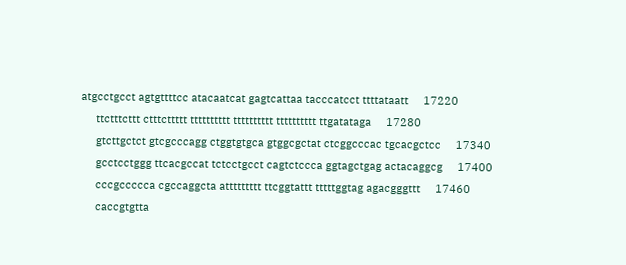atgcctgcct agtgttttcc atacaatcat gagtcattaa tacccatcct ttttataatt     17220
     ttctttcttt ctttcttttt tttttttttt tttttttttt tttttttttt ttgatataga     17280
     gtcttgctct gtcgcccagg ctggtgtgca gtggcgctat ctcggcccac tgcacgctcc     17340
     gcctcctggg ttcacgccat tctcctgcct cagtctccca ggtagctgag actacaggcg     17400
     cccgccccca cgccaggcta attttttttt ttcggtattt tttttggtag agacgggttt     17460
     caccgtgtta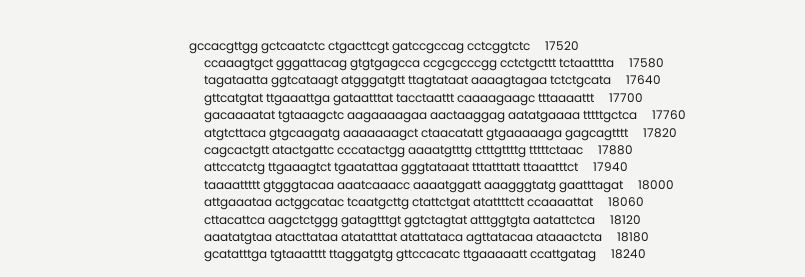gccacgttgg gctcaatctc ctgacttcgt gatccgccag cctcggtctc     17520
     ccaaagtgct gggattacag gtgtgagcca ccgcgcccgg cctctgcttt tctaatttta     17580
     tagataatta ggtcataagt atgggatgtt ttagtataat aaaagtagaa tctctgcata     17640
     gttcatgtat ttgaaattga gataatttat tacctaattt caaaagaagc tttaaaattt     17700
     gacaaaatat tgtaaagctc aagaaaagaa aactaaggag aatatgaaaa tttttgctca     17760
     atgtcttaca gtgcaagatg aaaaaaagct ctaacatatt gtgaaaaaga gagcagtttt     17820
     cagcactgtt atactgattc cccatactgg aaaatgtttg ctttgttttg tttttctaac     17880
     attccatctg ttgaaagtct tgaatattaa gggtataaat tttatttatt ttaaatttct     17940
     taaaattttt gtgggtacaa aaatcaaacc aaaatggatt aaagggtatg gaatttagat     18000
     attgaaataa actggcatac tcaatgcttg ctattctgat atattttctt ccaaaattat     18060
     cttacattca aagctctggg gatagtttgt ggtctagtat atttggtgta aatattctca     18120
     aaatatgtaa atacttataa atatatttat atattataca agttatacaa ataaactcta     18180
     gcatatttga tgtaaatttt ttaggatgtg gttccacatc ttgaaaaatt ccattgatag     18240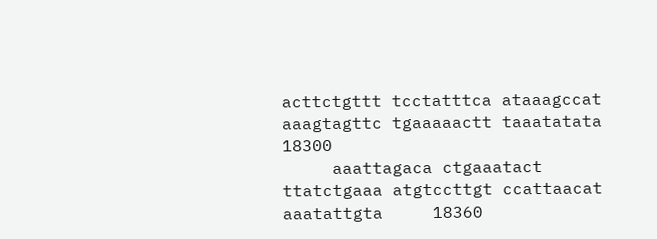acttctgttt tcctatttca ataaagccat aaagtagttc tgaaaaactt taaatatata     18300
     aaattagaca ctgaaatact ttatctgaaa atgtccttgt ccattaacat aaatattgta     18360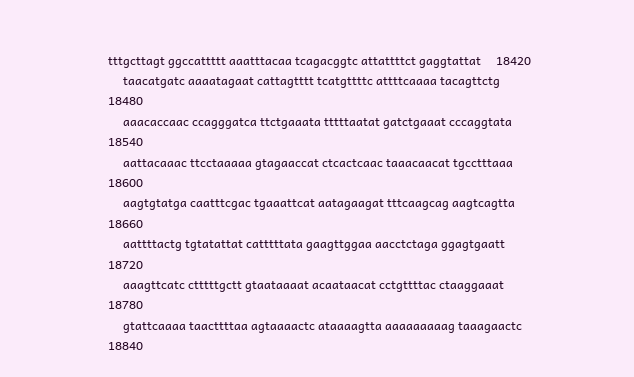tttgcttagt ggccattttt aaatttacaa tcagacggtc attattttct gaggtattat     18420
     taacatgatc aaaatagaat cattagtttt tcatgttttc attttcaaaa tacagttctg     18480
     aaacaccaac ccagggatca ttctgaaata tttttaatat gatctgaaat cccaggtata     18540
     aattacaaac ttcctaaaaa gtagaaccat ctcactcaac taaacaacat tgcctttaaa     18600
     aagtgtatga caatttcgac tgaaattcat aatagaagat tttcaagcag aagtcagtta     18660
     aattttactg tgtatattat catttttata gaagttggaa aacctctaga ggagtgaatt     18720
     aaagttcatc ctttttgctt gtaataaaat acaataacat cctgttttac ctaaggaaat     18780
     gtattcaaaa taacttttaa agtaaaactc ataaaagtta aaaaaaaaag taaagaactc     18840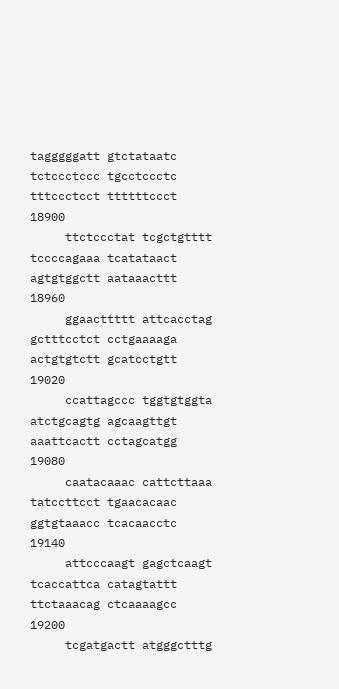tagggggatt gtctataatc tctccctccc tgcctccctc tttccctcct ttttttccct     18900
     ttctccctat tcgctgtttt tccccagaaa tcatataact agtgtggctt aataaacttt     18960
     ggaacttttt attcacctag gctttcctct cctgaaaaga actgtgtctt gcatcctgtt     19020
     ccattagccc tggtgtggta atctgcagtg agcaagttgt aaattcactt cctagcatgg     19080
     caatacaaac cattcttaaa tatccttcct tgaacacaac ggtgtaaacc tcacaacctc     19140
     attcccaagt gagctcaagt tcaccattca catagtattt ttctaaacag ctcaaaagcc     19200
     tcgatgactt atgggctttg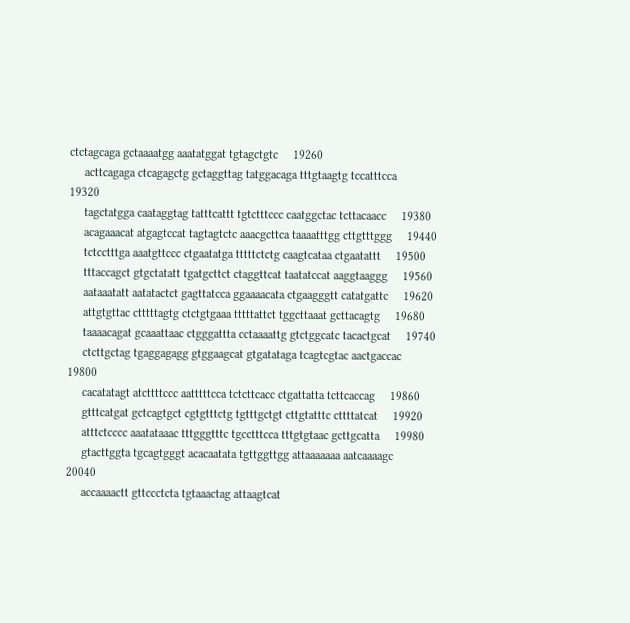ctctagcaga gctaaaatgg aaatatggat tgtagctgtc     19260
     acttcagaga ctcagagctg gctaggttag tatggacaga tttgtaagtg tccatttcca     19320
     tagctatgga caataggtag tatttcattt tgtctttccc caatggctac tcttacaacc     19380
     acagaaacat atgagtccat tagtagtctc aaacgcttca taaaatttgg cttgtttggg     19440
     tctcctttga aaatgttccc ctgaatatga tttttctctg caagtcataa ctgaatattt     19500
     tttaccagct gtgctatatt tgatgcttct ctaggttcat taatatccat aaggtaaggg     19560
     aataaatatt aatatactct gagttatcca ggaaaacata ctgaagggtt catatgattc     19620
     attgtgttac ctttttagtg ctctgtgaaa tttttattct tggcttaaat gcttacagtg     19680
     taaaacagat gcaaattaac ctgggattta cctaaaattg gtctggcatc tacactgcat     19740
     ctcttgctag tgaggagagg gtggaagcat gtgatataga tcagtcgtac aactgaccac     19800
     cacatatagt atcttttccc aatttttcca tctcttcacc ctgattatta tcttcaccag     19860
     gtttcatgat gctcagtgct cgtgtttctg tgtttgctgt cttgtatttc cttttatcat     19920
     atttctcccc aaatataaac tttgggtttc tgcctttcca tttgtgtaac gcttgcatta     19980
     gtacttggta tgcagtgggt acacaatata tgttggttgg attaaaaaaa aatcaaaagc     20040
     accaaaactt gttccctcta tgtaaactag attaagtcat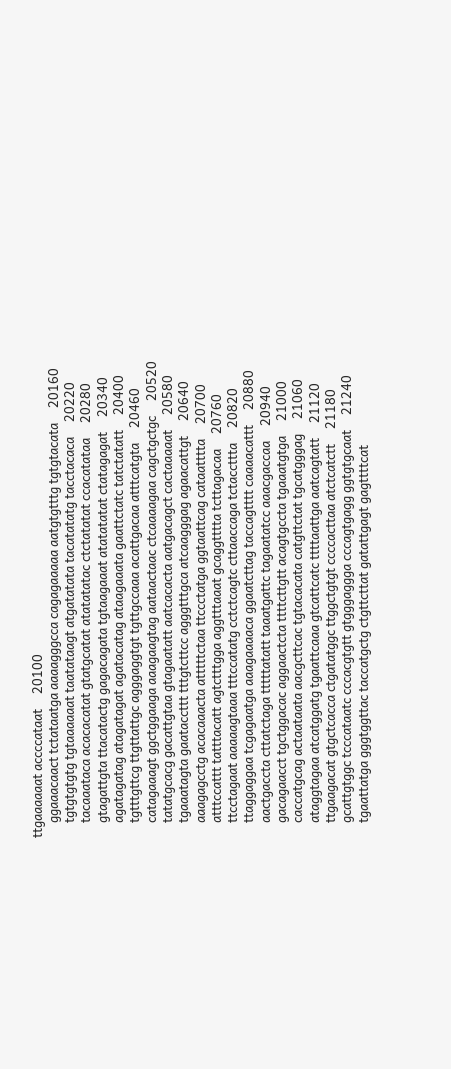ttgaaaaaat accccataat     20100
     ggaaacaact tctataatga aaaagggcca cagagaaaaa aatgtgtttg tgtgtacata     20160
     tgtgtgtgtg tgtaaaaaat taatataagt atgatatata tacatatatg tacctacaca     20220
     tacaaataca acacacatat gtatgcatat atatatatac ctctatatat ccacatataa     20280
     gtagattgta ttacatactg gagacagata tgtaagaaat atatatatat ctatagagat     20340
     agatagatag atagatagat agatacatag ataagaaata gaattctatc tatctatatt     20400
     tgtttgttcg ttgttattgc agggaggtgt tgttgccaaa acattgacaa atttcatgta     20460
     catagaaagt ggctggaaga aaagaagtag aataactaac ctcaaaagaa cagctgctgc     20520
     tatatgcacg gacattgtaa gtagaatatt aatcacacta aatgacagct cactaaaaat     20580
     tgaaatagta gaataccttt tttgtcttcc agggtttgca atcaagggag agaacattgt     20640
     aaagagcctg acacaaacta atttttctaa ttccctatga ggtaattcag cataatttta     20700
     atttccattt tatttacatt agtctttgga aggtttaaat gcaggtttta tcttagacaa     20760
     ttcctagaat aaaaagtaaa tttccatatg cctctcagtc cttaaccaga tctaccttta     20820
     ttaggaggaa tcgagaatga aaagaaaaca ggaatcttag taccagtttt caaaacattt     20880
     aactgaccta cttatctaga tttttatatt taaatgattc tagaatatcc aaacgaccaa     20940
     gacagaacct tgctggacac aggaactcta ttttcttgtt acagtgccta tgaaatgtga     21000
     caccatgcag actaataata aacgcttcac tgtacacata catgttctat tgcatgggag     21060
     ataggtagaa atcatggatg tgaattcaaa gtcattcatc ttttaattga aatcagtatt     21120
     ttgaagacat gtgctcacca ctgatatggc ttggctgtgt ccccacttaa atctcatctt     21180
     gcattgtggc tcccataatc cccacgtgtt gtgggaggga cccagtgagg ggtgtgcaat     21240
     tgaattatga gggtggttac taccatgctg ctgttcttat gatattgagt gagttttcat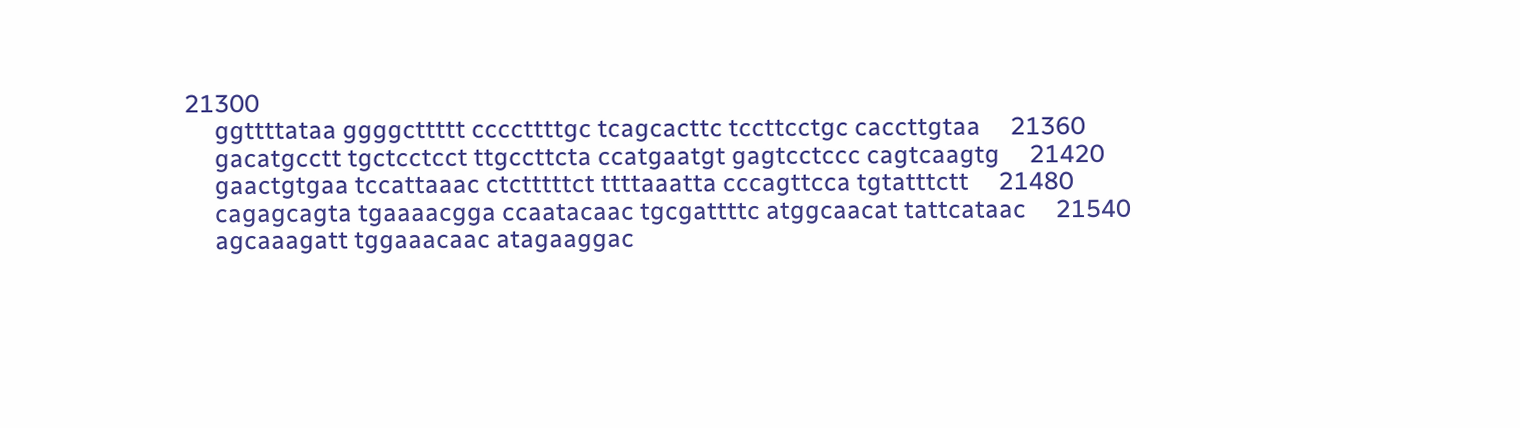21300
     ggttttataa ggggcttttt ccccttttgc tcagcacttc tccttcctgc caccttgtaa     21360
     gacatgcctt tgctcctcct ttgccttcta ccatgaatgt gagtcctccc cagtcaagtg     21420
     gaactgtgaa tccattaaac ctctttttct ttttaaatta cccagttcca tgtatttctt     21480
     cagagcagta tgaaaacgga ccaatacaac tgcgattttc atggcaacat tattcataac     21540
     agcaaagatt tggaaacaac atagaaggac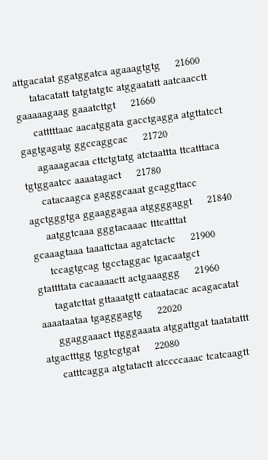attgacatat ggatggatca agaaagtgtg     21600
     tatacatatt tatgtatgtc atggaatatt aatcaacctt gaaaaagaag gaaatcttgt     21660
     catttttaac aacatggata gacctgagga atgttatcct gagtgagatg ggccaggcac     21720
     agaaagacaa cttctgtatg atctaattta ttcatttaca tgtggaatcc aaaatagact     21780
     catacaagca gagggcaaat gcaggttacc agctgggtga ggaaggagaa atggggaggt     21840
     aatggtcaaa gggtacaaac tttcatttat gcaaagtaaa taaattctaa agatctactc     21900
     tccagtgcag tgcctaggac tgacaatgct gtattttata cacaaaactt actgaaaggg     21960
     tagatcttat gttaaatgtt cataatacac acagacatat aaaataataa tgagggagtg     22020
     ggaggaaact ttgggaaata atggattgat taatatattt atgactttgg tggtcgtgat     22080
     catttcagga atgtatactt atccccaaac tcatcaagtt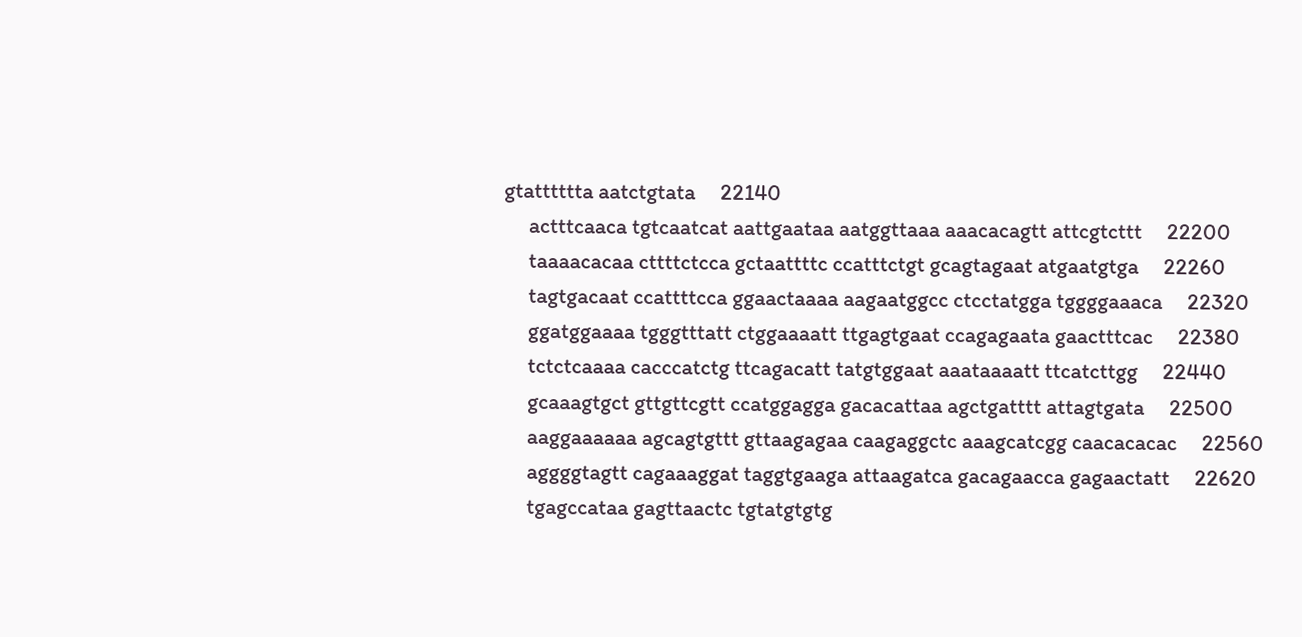gtatttttta aatctgtata     22140
     actttcaaca tgtcaatcat aattgaataa aatggttaaa aaacacagtt attcgtcttt     22200
     taaaacacaa cttttctcca gctaattttc ccatttctgt gcagtagaat atgaatgtga     22260
     tagtgacaat ccattttcca ggaactaaaa aagaatggcc ctcctatgga tggggaaaca     22320
     ggatggaaaa tgggtttatt ctggaaaatt ttgagtgaat ccagagaata gaactttcac     22380
     tctctcaaaa cacccatctg ttcagacatt tatgtggaat aaataaaatt ttcatcttgg     22440
     gcaaagtgct gttgttcgtt ccatggagga gacacattaa agctgatttt attagtgata     22500
     aaggaaaaaa agcagtgttt gttaagagaa caagaggctc aaagcatcgg caacacacac     22560
     aggggtagtt cagaaaggat taggtgaaga attaagatca gacagaacca gagaactatt     22620
     tgagccataa gagttaactc tgtatgtgtg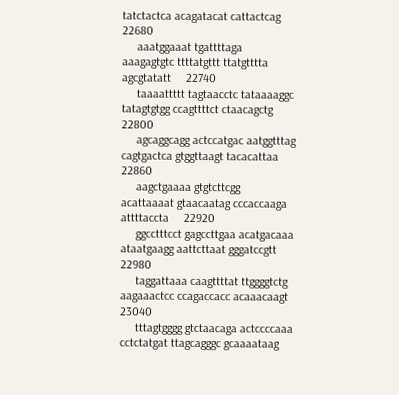tatctactca acagatacat cattactcag     22680
     aaatggaaat tgattttaga aaagagtgtc ttttatgttt ttatgtttta agcgtatatt     22740
     taaaattttt tagtaacctc tataaaaggc tatagtgtgg ccagttttct ctaacagctg     22800
     agcaggcagg actccatgac aatggtttag cagtgactca gtggttaagt tacacattaa     22860
     aagctgaaaa gtgtcttcgg acattaaaat gtaacaatag cccaccaaga attttaccta     22920
     ggcctttcct gagccttgaa acatgacaaa ataatgaagg aattcttaat gggatccgtt     22980
     taggattaaa caagttttat ttggggtctg aagaaactcc ccagaccacc acaaacaagt     23040
     tttagtgggg gtctaacaga actccccaaa cctctatgat ttagcagggc gcaaaataag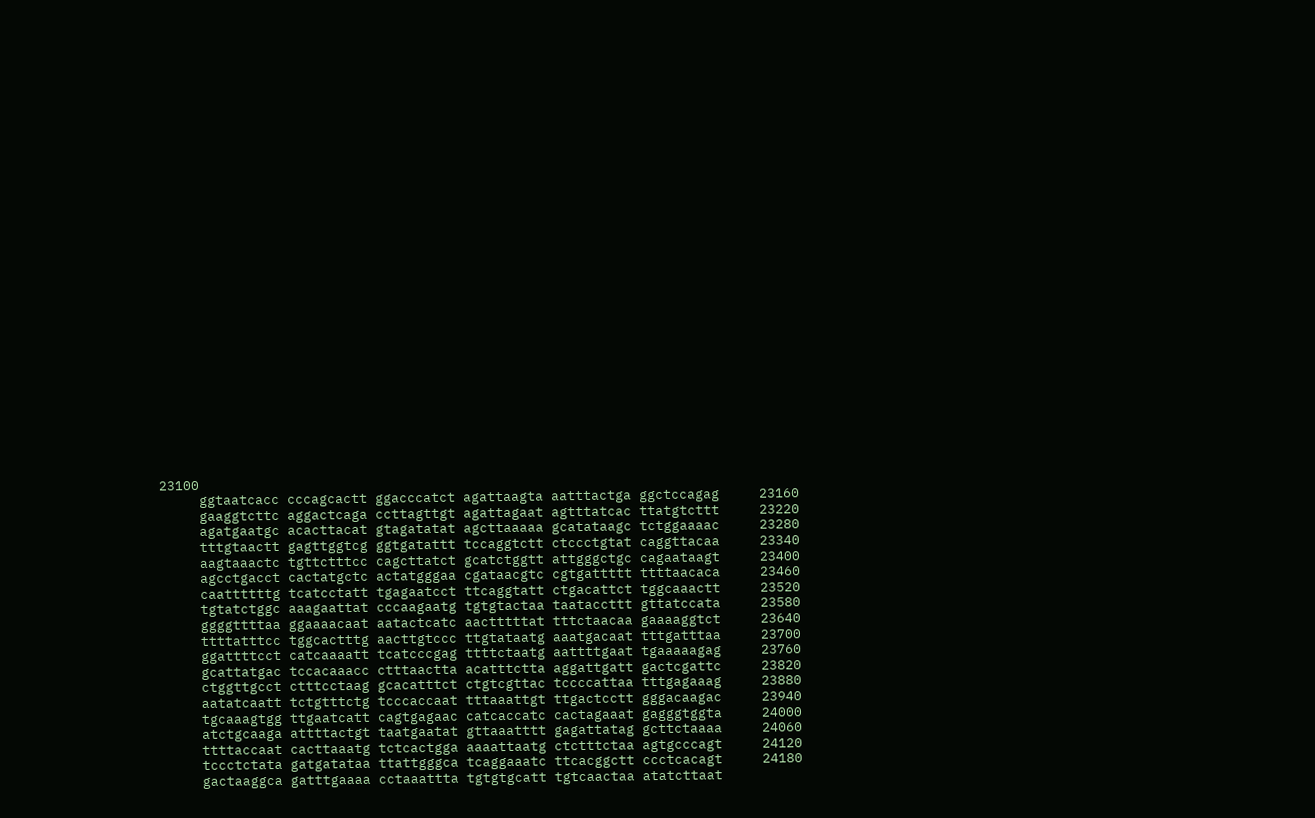23100
     ggtaatcacc cccagcactt ggacccatct agattaagta aatttactga ggctccagag     23160
     gaaggtcttc aggactcaga ccttagttgt agattagaat agtttatcac ttatgtcttt     23220
     agatgaatgc acacttacat gtagatatat agcttaaaaa gcatataagc tctggaaaac     23280
     tttgtaactt gagttggtcg ggtgatattt tccaggtctt ctccctgtat caggttacaa     23340
     aagtaaactc tgttctttcc cagcttatct gcatctggtt attgggctgc cagaataagt     23400
     agcctgacct cactatgctc actatgggaa cgataacgtc cgtgattttt ttttaacaca     23460
     caattttttg tcatcctatt tgagaatcct ttcaggtatt ctgacattct tggcaaactt     23520
     tgtatctggc aaagaattat cccaagaatg tgtgtactaa taataccttt gttatccata     23580
     ggggttttaa ggaaaacaat aatactcatc aactttttat tttctaacaa gaaaaggtct     23640
     ttttatttcc tggcactttg aacttgtccc ttgtataatg aaatgacaat tttgatttaa     23700
     ggattttcct catcaaaatt tcatcccgag ttttctaatg aattttgaat tgaaaaagag     23760
     gcattatgac tccacaaacc ctttaactta acatttctta aggattgatt gactcgattc     23820
     ctggttgcct ctttcctaag gcacatttct ctgtcgttac tccccattaa tttgagaaag     23880
     aatatcaatt tctgtttctg tcccaccaat tttaaattgt ttgactcctt gggacaagac     23940
     tgcaaagtgg ttgaatcatt cagtgagaac catcaccatc cactagaaat gagggtggta     24000
     atctgcaaga attttactgt taatgaatat gttaaatttt gagattatag gcttctaaaa     24060
     ttttaccaat cacttaaatg tctcactgga aaaattaatg ctctttctaa agtgcccagt     24120
     tccctctata gatgatataa ttattgggca tcaggaaatc ttcacggctt ccctcacagt     24180
     gactaaggca gatttgaaaa cctaaattta tgtgtgcatt tgtcaactaa atatcttaat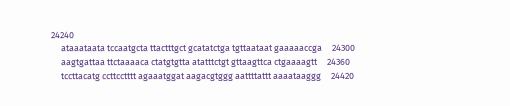24240
     ataaataata tccaatgcta ttactttgct gcatatctga tgttaataat gaaaaaccga     24300
     aagtgattaa ttctaaaaca ctatgtgtta atatttctgt gttaagttca ctgaaaagtt     24360
     tccttacatg ccttcctttt agaaatggat aagacgtggg aattttattt aaaataaggg     24420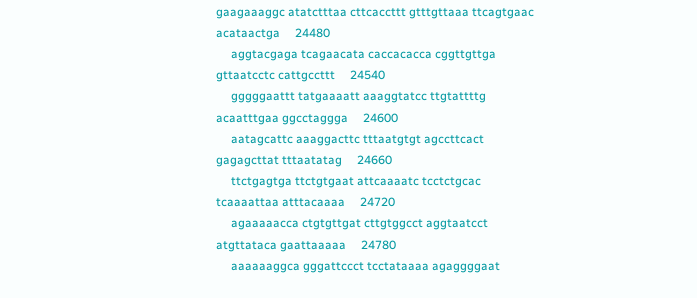gaagaaaggc atatctttaa cttcaccttt gtttgttaaa ttcagtgaac acataactga     24480
     aggtacgaga tcagaacata caccacacca cggttgttga gttaatcctc cattgccttt     24540
     gggggaattt tatgaaaatt aaaggtatcc ttgtattttg acaatttgaa ggcctaggga     24600
     aatagcattc aaaggacttc tttaatgtgt agccttcact gagagcttat tttaatatag     24660
     ttctgagtga ttctgtgaat attcaaaatc tcctctgcac tcaaaattaa atttacaaaa     24720
     agaaaaacca ctgtgttgat cttgtggcct aggtaatcct atgttataca gaattaaaaa     24780
     aaaaaaggca gggattccct tcctataaaa agaggggaat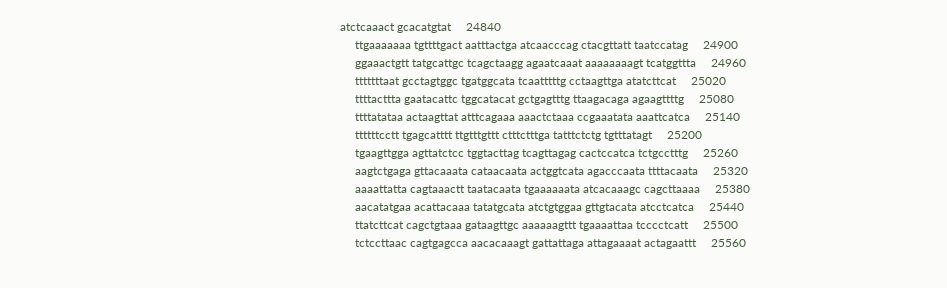atctcaaact gcacatgtat     24840
     ttgaaaaaaa tgttttgact aatttactga atcaacccag ctacgttatt taatccatag     24900
     ggaaactgtt tatgcattgc tcagctaagg agaatcaaat aaaaaaaagt tcatggttta     24960
     tttttttaat gcctagtggc tgatggcata tcaatttttg cctaagttga atatcttcat     25020
     ttttacttta gaatacattc tggcatacat gctgagtttg ttaagacaga agaagttttg     25080
     ttttatataa actaagttat atttcagaaa aaactctaaa ccgaaatata aaattcatca     25140
     ttttttcctt tgagcatttt ttgtttgttt ctttctttga tatttctctg tgtttatagt     25200
     tgaagttgga agttatctcc tggtacttag tcagttagag cactccatca tctgcctttg     25260
     aagtctgaga gttacaaata cataacaata actggtcata agacccaata ttttacaata     25320
     aaaattatta cagtaaactt taatacaata tgaaaaaata atcacaaagc cagcttaaaa     25380
     aacatatgaa acattacaaa tatatgcata atctgtggaa gttgtacata atcctcatca     25440
     ttatcttcat cagctgtaaa gataagttgc aaaaaagttt tgaaaattaa tcccctcatt     25500
     tctccttaac cagtgagcca aacacaaagt gattattaga attagaaaat actagaattt     25560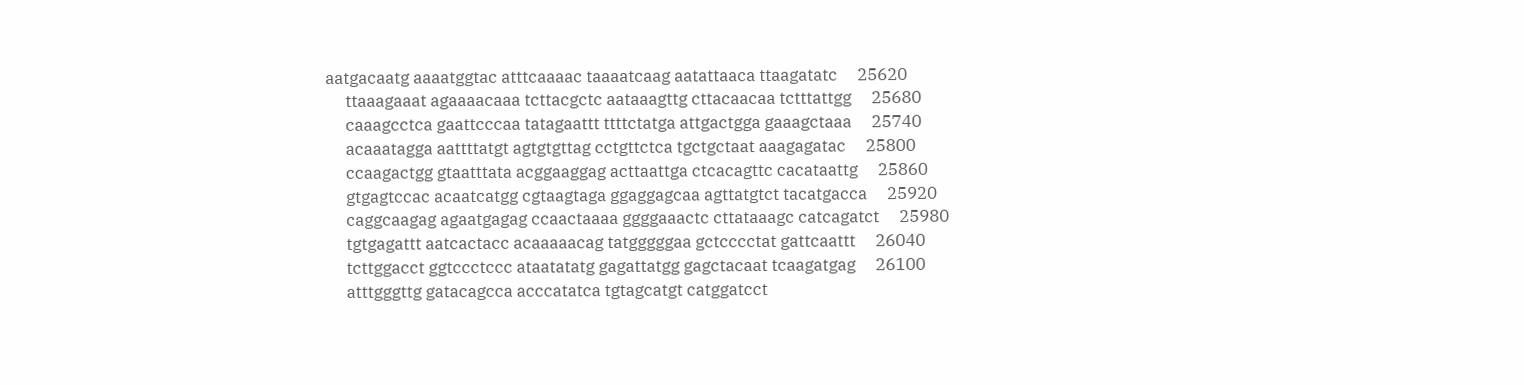aatgacaatg aaaatggtac atttcaaaac taaaatcaag aatattaaca ttaagatatc     25620
     ttaaagaaat agaaaacaaa tcttacgctc aataaagttg cttacaacaa tctttattgg     25680
     caaagcctca gaattcccaa tatagaattt ttttctatga attgactgga gaaagctaaa     25740
     acaaatagga aattttatgt agtgtgttag cctgttctca tgctgctaat aaagagatac     25800
     ccaagactgg gtaatttata acggaaggag acttaattga ctcacagttc cacataattg     25860
     gtgagtccac acaatcatgg cgtaagtaga ggaggagcaa agttatgtct tacatgacca     25920
     caggcaagag agaatgagag ccaactaaaa ggggaaactc cttataaagc catcagatct     25980
     tgtgagattt aatcactacc acaaaaacag tatgggggaa gctcccctat gattcaattt     26040
     tcttggacct ggtccctccc ataatatatg gagattatgg gagctacaat tcaagatgag     26100
     atttgggttg gatacagcca acccatatca tgtagcatgt catggatcct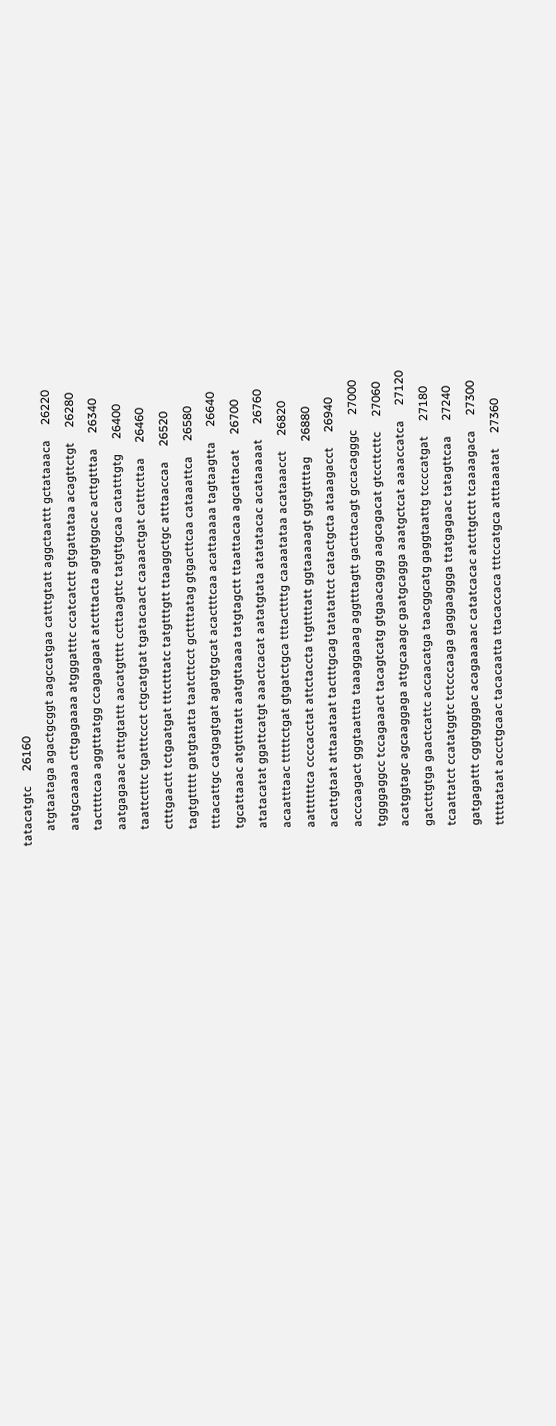tatacatgtc     26160
     atgtaataga agactgcggt aagccatgaa catttgtatt aggctaattt gctataaaca     26220
     aatgcaaaaa cttgagaaaa atgggatttc ccatcatctt gtgattataa acagttctgt     26280
     tacttttcaa aggtttatgg ccagaagaat atctttacta agtgtggcac acttgtttaa     26340
     aatgagaaac atttgtattt aacatgtttt ccttaagttc tatgttgcaa catatttgtg     26400
     taattctttc tgatttccct ctgcatgtat tgatacaact caaaactgat catttcttaa     26460
     ctttgaactt tctgaatgat tttctttatc tatgtttgtt ttaaggctgc atttaaccaa     26520
     tagtgttttt gatgtaatta taatcttcct gcttttatag gtgacttcaa cataaattca     26580
     tttacattgc catgagtgat agatgtgcat acactttcaa acattaaaaa tagtaagtta     26640
     tgcattaaac atgttttatt aatgttaaaa tatgtagctt ttaattacaa agcattacat     26700
     atatacatat ggattcatgt aaactcacat aatatgtata atatatacac acataaaaat     26760
     acaatttaac tttttctgat gtgatctgca tttacttttg caaaatataa acataaacct     26820
     aattttttca ccccacctat attctaccta ttgttttatt ggtaaaaagt ggtgttttag     26880
     acattgtaat attaaataat tactttgcag tatatattct catactgcta ataaagacct     26940
     acccaagact gggtaattta taaaggaaag aggtttagtt gacttacagt gccacagggc     27000
     tggggaggcc tccagaaact tacagtcatg gtgaacaggg aagcagacat gtccttcttc     27060
     acatggtagc agcaaggaga attgcaaagc gaatgcagga aaatgctcat aaaaccatca     27120
     gatcttgtga gaactcattc accaacatga taacggcatg gaggtaattg tccccatgat     27180
     tcaattatct ccatatggtc tctcccaaga gaggaaggga ttatgagaac tatagttcaa     27240
     gatgagattt cggtggggac acagaaaaac catatcacac atcttgtctt tcaaaagaca     27300
     tttttataat accctgcaac tacacaatta ttacaccaca tttccatgca atttaaatat     27360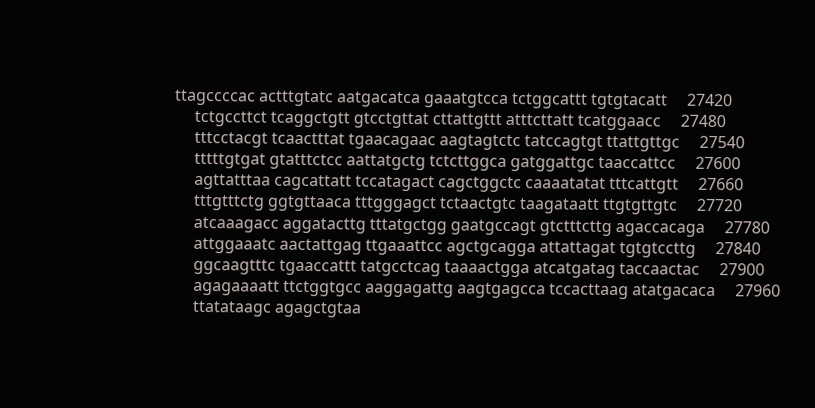ttagccccac actttgtatc aatgacatca gaaatgtcca tctggcattt tgtgtacatt     27420
     tctgccttct tcaggctgtt gtcctgttat cttattgttt atttcttatt tcatggaacc     27480
     tttcctacgt tcaactttat tgaacagaac aagtagtctc tatccagtgt ttattgttgc     27540
     tttttgtgat gtatttctcc aattatgctg tctcttggca gatggattgc taaccattcc     27600
     agttatttaa cagcattatt tccatagact cagctggctc caaaatatat tttcattgtt     27660
     tttgtttctg ggtgttaaca tttgggagct tctaactgtc taagataatt ttgtgttgtc     27720
     atcaaagacc aggatacttg tttatgctgg gaatgccagt gtctttcttg agaccacaga     27780
     attggaaatc aactattgag ttgaaattcc agctgcagga attattagat tgtgtccttg     27840
     ggcaagtttc tgaaccattt tatgcctcag taaaactgga atcatgatag taccaactac     27900
     agagaaaatt ttctggtgcc aaggagattg aagtgagcca tccacttaag atatgacaca     27960
     ttatataagc agagctgtaa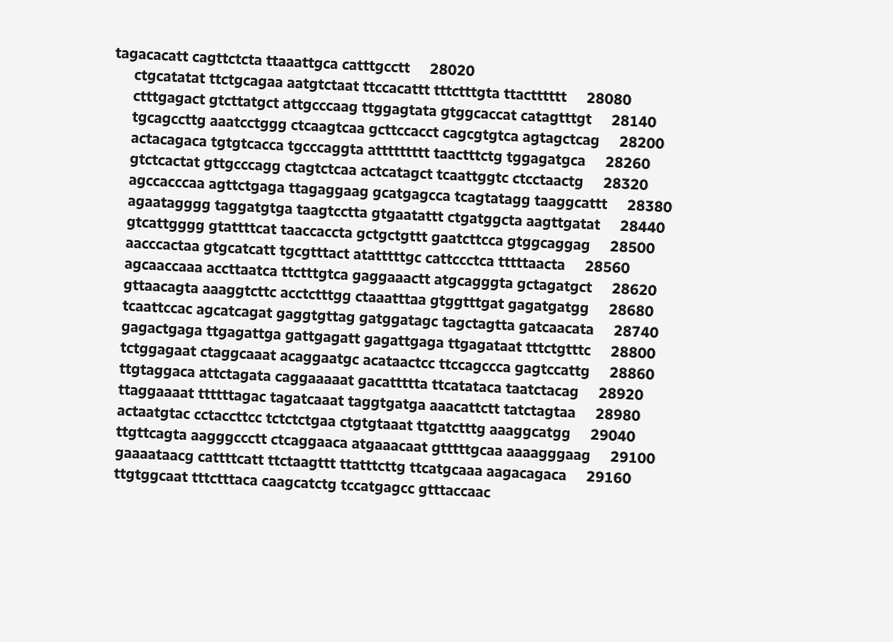tagacacatt cagttctcta ttaaattgca catttgcctt     28020
     ctgcatatat ttctgcagaa aatgtctaat ttccacattt tttctttgta ttactttttt     28080
     ctttgagact gtcttatgct attgcccaag ttggagtata gtggcaccat catagtttgt     28140
     tgcagccttg aaatcctggg ctcaagtcaa gcttccacct cagcgtgtca agtagctcag     28200
     actacagaca tgtgtcacca tgcccaggta attttttttt taactttctg tggagatgca     28260
     gtctcactat gttgcccagg ctagtctcaa actcatagct tcaattggtc ctcctaactg     28320
     agccacccaa agttctgaga ttagaggaag gcatgagcca tcagtatagg taaggcattt     28380
     agaatagggg taggatgtga taagtcctta gtgaatattt ctgatggcta aagttgatat     28440
     gtcattgggg gtattttcat taaccaccta gctgctgttt gaatcttcca gtggcaggag     28500
     aacccactaa gtgcatcatt tgcgtttact atatttttgc cattccctca tttttaacta     28560
     agcaaccaaa accttaatca ttctttgtca gaggaaactt atgcagggta gctagatgct     28620
     gttaacagta aaaggtcttc acctctttgg ctaaatttaa gtggtttgat gagatgatgg     28680
     tcaattccac agcatcagat gaggtgttag gatggatagc tagctagtta gatcaacata     28740
     gagactgaga ttgagattga gattgagatt gagattgaga ttgagataat tttctgtttc     28800
     tctggagaat ctaggcaaat acaggaatgc acataactcc ttccagccca gagtccattg     28860
     ttgtaggaca attctagata caggaaaaat gacattttta ttcatataca taatctacag     28920
     ttaggaaaat ttttttagac tagatcaaat taggtgatga aaacattctt tatctagtaa     28980
     actaatgtac cctaccttcc tctctctgaa ctgtgtaaat ttgatctttg aaaggcatgg     29040
     ttgttcagta aagggccctt ctcaggaaca atgaaacaat gtttttgcaa aaaagggaag     29100
     gaaaataacg cattttcatt ttctaagttt ttatttcttg ttcatgcaaa aagacagaca     29160
     ttgtggcaat tttctttaca caagcatctg tccatgagcc gtttaccaac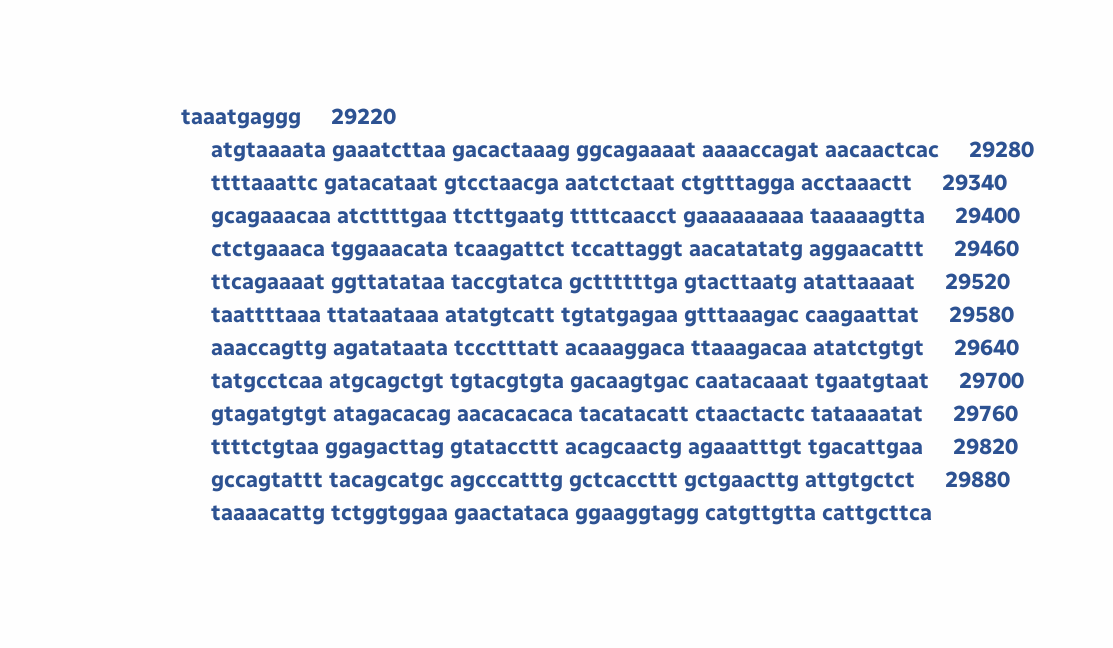taaatgaggg     29220
     atgtaaaata gaaatcttaa gacactaaag ggcagaaaat aaaaccagat aacaactcac     29280
     ttttaaattc gatacataat gtcctaacga aatctctaat ctgtttagga acctaaactt     29340
     gcagaaacaa atcttttgaa ttcttgaatg ttttcaacct gaaaaaaaaa taaaaagtta     29400
     ctctgaaaca tggaaacata tcaagattct tccattaggt aacatatatg aggaacattt     29460
     ttcagaaaat ggttatataa taccgtatca gcttttttga gtacttaatg atattaaaat     29520
     taattttaaa ttataataaa atatgtcatt tgtatgagaa gtttaaagac caagaattat     29580
     aaaccagttg agatataata tccctttatt acaaaggaca ttaaagacaa atatctgtgt     29640
     tatgcctcaa atgcagctgt tgtacgtgta gacaagtgac caatacaaat tgaatgtaat     29700
     gtagatgtgt atagacacag aacacacaca tacatacatt ctaactactc tataaaatat     29760
     ttttctgtaa ggagacttag gtataccttt acagcaactg agaaatttgt tgacattgaa     29820
     gccagtattt tacagcatgc agcccatttg gctcaccttt gctgaacttg attgtgctct     29880
     taaaacattg tctggtggaa gaactataca ggaaggtagg catgttgtta cattgcttca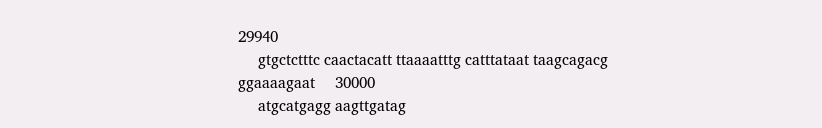29940
     gtgctctttc caactacatt ttaaaatttg catttataat taagcagacg ggaaaagaat     30000
     atgcatgagg aagttgatag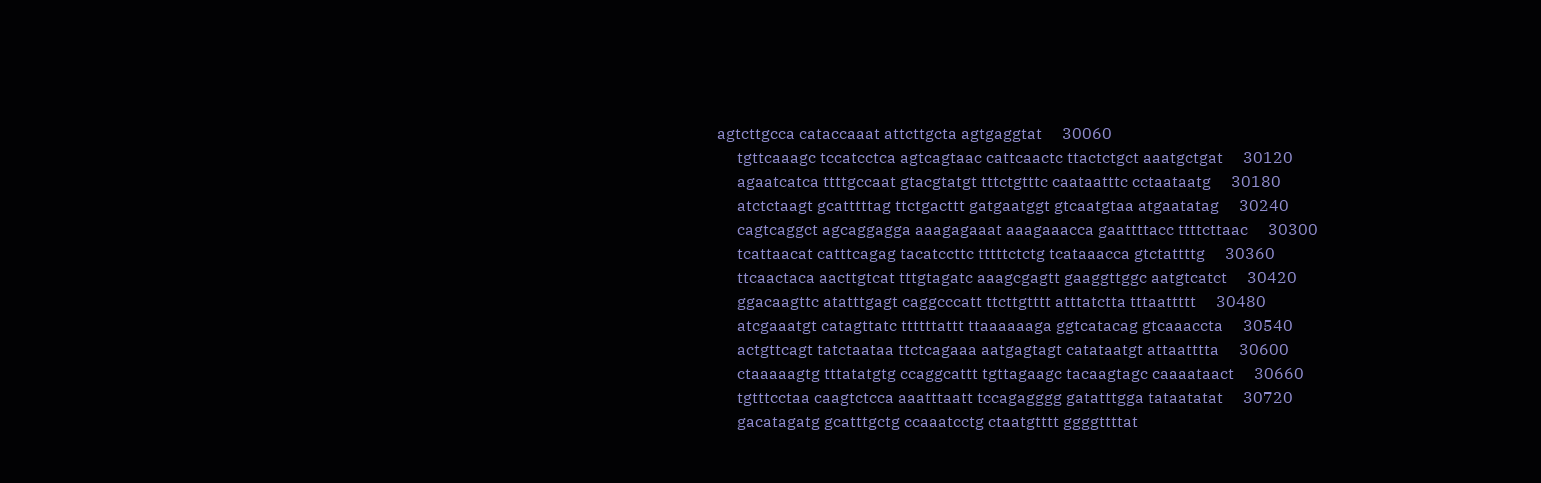agtcttgcca cataccaaat attcttgcta agtgaggtat     30060
     tgttcaaagc tccatcctca agtcagtaac cattcaactc ttactctgct aaatgctgat     30120
     agaatcatca ttttgccaat gtacgtatgt tttctgtttc caataatttc cctaataatg     30180
     atctctaagt gcatttttag ttctgacttt gatgaatggt gtcaatgtaa atgaatatag     30240
     cagtcaggct agcaggagga aaagagaaat aaagaaacca gaattttacc ttttcttaac     30300
     tcattaacat catttcagag tacatccttc tttttctctg tcataaacca gtctattttg     30360
     ttcaactaca aacttgtcat tttgtagatc aaagcgagtt gaaggttggc aatgtcatct     30420
     ggacaagttc atatttgagt caggcccatt ttcttgtttt atttatctta tttaattttt     30480
     atcgaaatgt catagttatc ttttttattt ttaaaaaaga ggtcatacag gtcaaaccta     30540
     actgttcagt tatctaataa ttctcagaaa aatgagtagt catataatgt attaatttta     30600
     ctaaaaagtg tttatatgtg ccaggcattt tgttagaagc tacaagtagc caaaataact     30660
     tgtttcctaa caagtctcca aaatttaatt tccagagggg gatatttgga tataatatat     30720
     gacatagatg gcatttgctg ccaaatcctg ctaatgtttt ggggttttat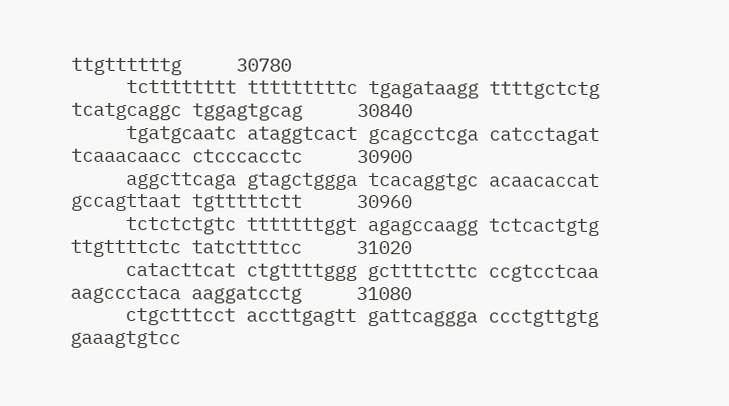ttgttttttg     30780
     tctttttttt tttttttttc tgagataagg ttttgctctg tcatgcaggc tggagtgcag     30840
     tgatgcaatc ataggtcact gcagcctcga catcctagat tcaaacaacc ctcccacctc     30900
     aggcttcaga gtagctggga tcacaggtgc acaacaccat gccagttaat tgtttttctt     30960
     tctctctgtc tttttttggt agagccaagg tctcactgtg ttgttttctc tatcttttcc     31020
     catacttcat ctgttttggg gcttttcttc ccgtcctcaa aagccctaca aaggatcctg     31080
     ctgctttcct accttgagtt gattcaggga ccctgttgtg gaaagtgtcc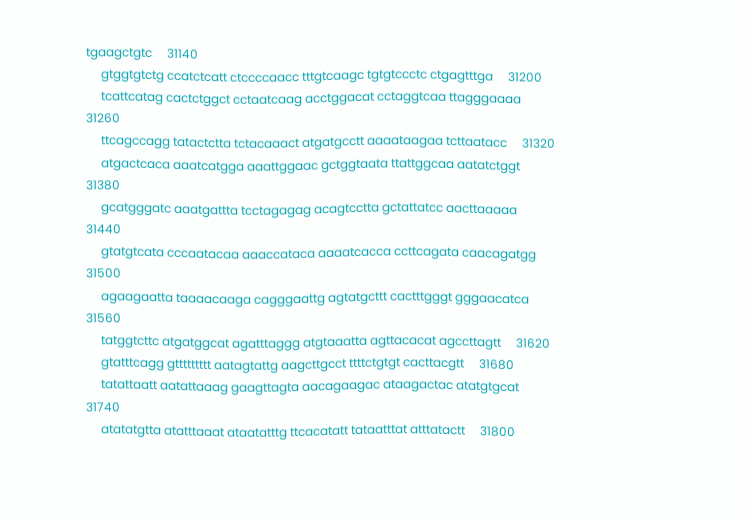tgaagctgtc     31140
     gtggtgtctg ccatctcatt ctccccaacc tttgtcaagc tgtgtccctc ctgagtttga     31200
     tcattcatag cactctggct cctaatcaag acctggacat cctaggtcaa ttagggaaaa     31260
     ttcagccagg tatactctta tctacaaact atgatgcctt aaaataagaa tcttaatacc     31320
     atgactcaca aaatcatgga aaattggaac gctggtaata ttattggcaa aatatctggt     31380
     gcatgggatc aaatgattta tcctagagag acagtcctta gctattatcc aacttaaaaa     31440
     gtatgtcata cccaatacaa aaaccataca aaaatcacca ccttcagata caacagatgg     31500
     agaagaatta taaaacaaga cagggaattg agtatgcttt cactttgggt gggaacatca     31560
     tatggtcttc atgatggcat agatttaggg atgtaaatta agttacacat agccttagtt     31620
     gtatttcagg gttttttttt aatagtattg aagcttgcct ttttctgtgt cacttacgtt     31680
     tatattaatt aatattaaag gaagttagta aacagaagac ataagactac atatgtgcat     31740
     atatatgtta atatttaaat ataatatttg ttcacatatt tataatttat atttatactt     31800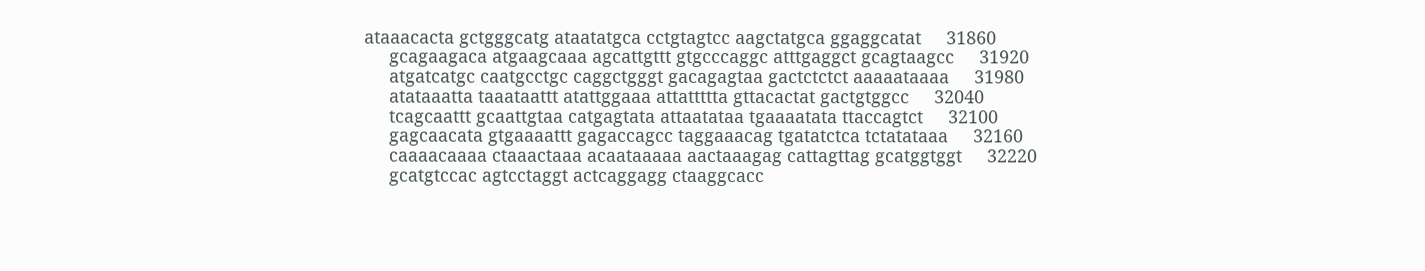ataaacacta gctgggcatg ataatatgca cctgtagtcc aagctatgca ggaggcatat     31860
     gcagaagaca atgaagcaaa agcattgttt gtgcccaggc atttgaggct gcagtaagcc     31920
     atgatcatgc caatgcctgc caggctgggt gacagagtaa gactctctct aaaaataaaa     31980
     atataaatta taaataattt atattggaaa attattttta gttacactat gactgtggcc     32040
     tcagcaattt gcaattgtaa catgagtata attaatataa tgaaaatata ttaccagtct     32100
     gagcaacata gtgaaaattt gagaccagcc taggaaacag tgatatctca tctatataaa     32160
     caaaacaaaa ctaaactaaa acaataaaaa aactaaagag cattagttag gcatggtggt     32220
     gcatgtccac agtcctaggt actcaggagg ctaaggcacc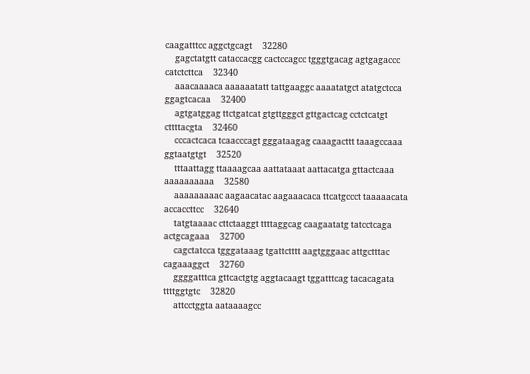caagatttcc aggctgcagt     32280
     gagctatgtt cataccacgg cactccagcc tgggtgacag agtgagaccc catctcttca     32340
     aaacaaaaca aaaaaatatt tattgaaggc aaaatatgct atatgctcca ggagtcacaa     32400
     agtgatggag ttctgatcat gtgttgggct gttgactcag cctctcatgt cttttacgta     32460
     cccactcaca tcaacccagt gggataagag caaagacttt taaagccaaa ggtaatgtgt     32520
     tttaattagg ttaaaagcaa aattataaat aattacatga gttactcaaa aaaaaaaaaa     32580
     aaaaaaaaac aagaacatac aagaaacaca ttcatgccct taaaaacata accaccttcc     32640
     tatgtaaaac cttctaaggt ttttaggcag caagaatatg tatcctcaga actgcagaaa     32700
     cagctatcca tgggataaag tgattctttt aagtgggaac attgctttac cagaaaggct     32760
     ggggatttca gttcactgtg aggtacaagt tggatttcag tacacagata ttttggtgtc     32820
     attcctggta aataaaagcc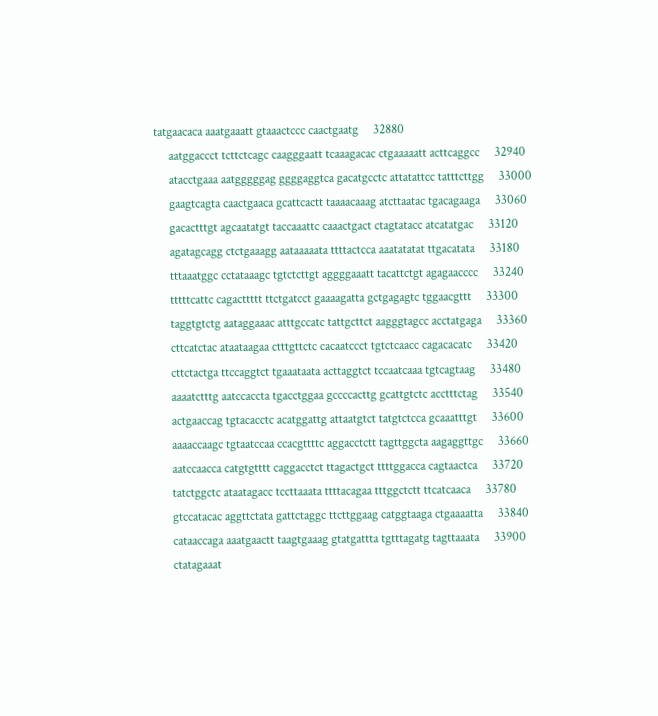tatgaacaca aaatgaaatt gtaaactccc caactgaatg     32880
     aatggaccct tcttctcagc caagggaatt tcaaagacac ctgaaaaatt acttcaggcc     32940
     atacctgaaa aatgggggag ggggaggtca gacatgcctc attatattcc tatttcttgg     33000
     gaagtcagta caactgaaca gcattcactt taaaacaaag atcttaatac tgacagaaga     33060
     gacactttgt agcaatatgt taccaaattc caaactgact ctagtatacc atcatatgac     33120
     agatagcagg ctctgaaagg aataaaaata ttttactcca aaatatatat ttgacatata     33180
     tttaaatggc cctataaagc tgtctcttgt aggggaaatt tacattctgt agagaacccc     33240
     tttttcattc cagacttttt ttctgatcct gaaaagatta gctgagagtc tggaacgttt     33300
     taggtgtctg aataggaaac atttgccatc tattgcttct aagggtagcc acctatgaga     33360
     cttcatctac ataataagaa ctttgttctc cacaatccct tgtctcaacc cagacacatc     33420
     cttctactga ttccaggtct tgaaataata acttaggtct tccaatcaaa tgtcagtaag     33480
     aaaatctttg aatccaccta tgacctggaa gccccacttg gcattgtctc acctttctag     33540
     actgaaccag tgtacacctc acatggattg attaatgtct tatgtctcca gcaaatttgt     33600
     aaaaccaagc tgtaatccaa ccacgttttc aggacctctt tagttggcta aagaggttgc     33660
     aatccaacca catgtgtttt caggacctct ttagactgct ttttggacca cagtaactca     33720
     tatctggctc ataatagacc tccttaaata ttttacagaa tttggctctt ttcatcaaca     33780
     gtccatacac aggttctata gattctaggc ttcttggaag catggtaaga ctgaaaatta     33840
     cataaccaga aaatgaactt taagtgaaag gtatgattta tgtttagatg tagttaaata     33900
     ctatagaaat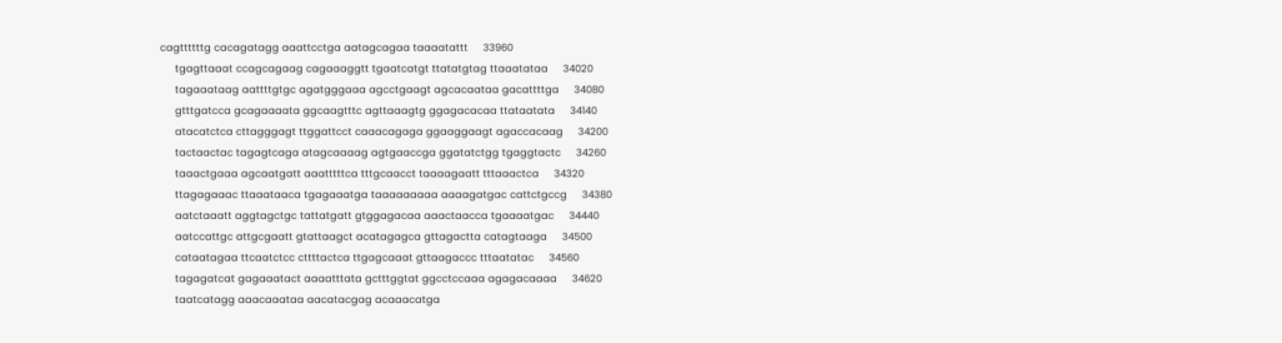cagttttttg cacagatagg aaattcctga aatagcagaa taaaatattt     33960
     tgagttaaat ccagcagaag cagaaaggtt tgaatcatgt ttatatgtag ttaaatataa     34020
     tagaaataag aattttgtgc agatgggaaa agcctgaagt agcacaataa gacattttga     34080
     gtttgatcca gcagaaaata ggcaagtttc agttaaagtg ggagacacaa ttataatata     34140
     atacatctca cttagggagt ttggattcct caaacagaga ggaaggaagt agaccacaag     34200
     tactaactac tagagtcaga atagcaaaag agtgaaccga ggatatctgg tgaggtactc     34260
     taaactgaaa agcaatgatt aaatttttca tttgcaacct taaaagaatt tttaaactca     34320
     ttagagaaac ttaaataaca tgagaaatga taaaaaaaaa aaaagatgac cattctgccg     34380
     aatctaaatt aggtagctgc tattatgatt gtggagacaa aaactaacca tgaaaatgac     34440
     aatccattgc attgcgaatt gtattaagct acatagagca gttagactta catagtaaga     34500
     cataatagaa ttcaatctcc cttttactca ttgagcaaat gttaagaccc tttaatatac     34560
     tagagatcat gagaaatact aaaatttata gctttggtat ggcctccaaa agagacaaaa     34620
     taatcatagg aaacaaataa aacatacgag acaaacatga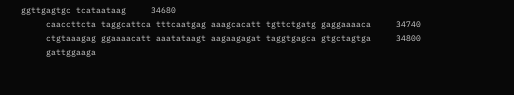ggttgagtgc tcataataag     34680
     caaccttcta taggcattca tttcaatgag aaagcacatt tgttctgatg gaggaaaaca     34740
     ctgtaaagag ggaaaacatt aaatataagt aagaagagat taggtgagca gtgctagtga     34800
     gattggaaga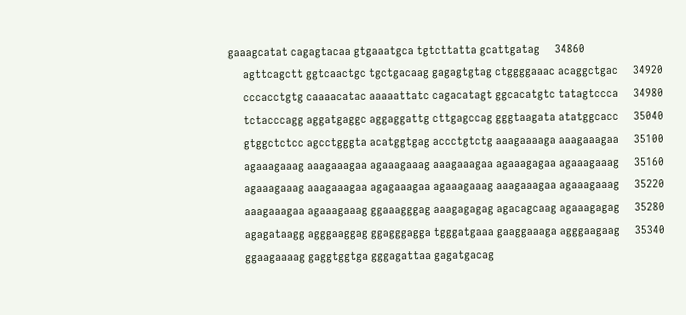gaaagcatat cagagtacaa gtgaaatgca tgtcttatta gcattgatag     34860
     agttcagctt ggtcaactgc tgctgacaag gagagtgtag ctggggaaac acaggctgac     34920
     cccacctgtg caaaacatac aaaaattatc cagacatagt ggcacatgtc tatagtccca     34980
     tctacccagg aggatgaggc aggaggattg cttgagccag gggtaagata atatggcacc     35040
     gtggctctcc agcctgggta acatggtgag accctgtctg aaagaaaaga aaagaaagaa     35100
     agaaagaaag aaagaaagaa agaaagaaag aaagaaagaa agaaagagaa agaaagaaag     35160
     agaaagaaag aaagaaagaa agagaaagaa agaaagaaag aaagaaagaa agaaagaaag     35220
     aaagaaagaa agaaagaaag ggaaagggag aaagagagag agacagcaag agaaagagag     35280
     agagataagg agggaaggag ggagggagga tgggatgaaa gaaggaaaga agggaagaag     35340
     ggaagaaaag gaggtggtga gggagattaa gagatgacag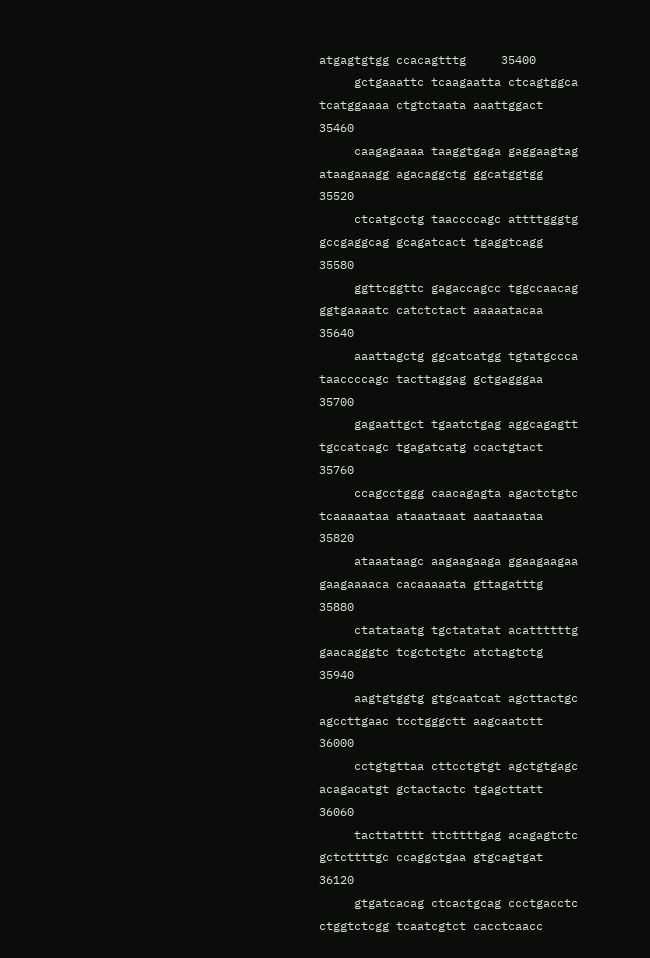atgagtgtgg ccacagtttg     35400
     gctgaaattc tcaagaatta ctcagtggca tcatggaaaa ctgtctaata aaattggact     35460
     caagagaaaa taaggtgaga gaggaagtag ataagaaagg agacaggctg ggcatggtgg     35520
     ctcatgcctg taaccccagc attttgggtg gccgaggcag gcagatcact tgaggtcagg     35580
     ggttcggttc gagaccagcc tggccaacag ggtgaaaatc catctctact aaaaatacaa     35640
     aaattagctg ggcatcatgg tgtatgccca taaccccagc tacttaggag gctgagggaa     35700
     gagaattgct tgaatctgag aggcagagtt tgccatcagc tgagatcatg ccactgtact     35760
     ccagcctggg caacagagta agactctgtc tcaaaaataa ataaataaat aaataaataa     35820
     ataaataagc aagaagaaga ggaagaagaa gaagaaaaca cacaaaaata gttagatttg     35880
     ctatataatg tgctatatat acattttttg gaacagggtc tcgctctgtc atctagtctg     35940
     aagtgtggtg gtgcaatcat agcttactgc agccttgaac tcctgggctt aagcaatctt     36000
     cctgtgttaa cttcctgtgt agctgtgagc acagacatgt gctactactc tgagcttatt     36060
     tacttatttt ttcttttgag acagagtctc gctcttttgc ccaggctgaa gtgcagtgat     36120
     gtgatcacag ctcactgcag ccctgacctc ctggtctcgg tcaatcgtct cacctcaacc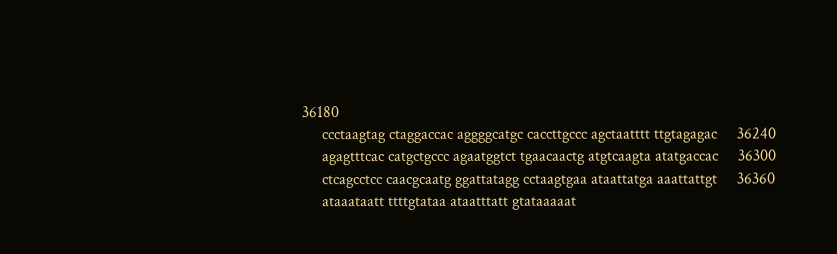36180
     ccctaagtag ctaggaccac aggggcatgc caccttgccc agctaatttt ttgtagagac     36240
     agagtttcac catgctgccc agaatggtct tgaacaactg atgtcaagta atatgaccac     36300
     ctcagcctcc caacgcaatg ggattatagg cctaagtgaa ataattatga aaattattgt     36360
     ataaataatt ttttgtataa ataatttatt gtataaaaat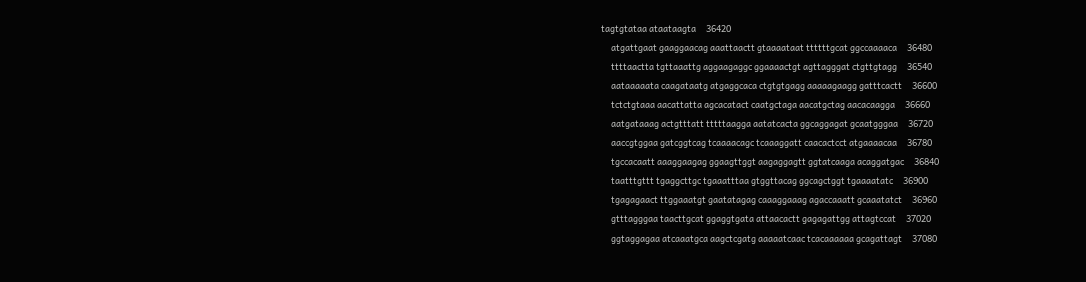tagtgtataa ataataagta     36420
     atgattgaat gaaggaacag aaattaactt gtaaaataat ttttttgcat ggccaaaaca     36480
     ttttaactta tgttaaattg aggaagaggc ggaaaactgt agttagggat ctgttgtagg     36540
     aataaaaata caagataatg atgaggcaca ctgtgtgagg aaaaagaagg gatttcactt     36600
     tctctgtaaa aacattatta agcacatact caatgctaga aacatgctag aacacaagga     36660
     aatgataaag actgtttatt tttttaagga aatatcacta ggcaggagat gcaatgggaa     36720
     aaccgtggaa gatcggtcag tcaaaacagc tcaaaggatt caacactcct atgaaaacaa     36780
     tgccacaatt aaaggaagag ggaagttggt aagaggagtt ggtatcaaga acaggatgac     36840
     taatttgttt tgaggcttgc tgaaatttaa gtggttacag ggcagctggt tgaaaatatc     36900
     tgagagaact ttggaaatgt gaatatagag caaaggaaag agaccaaatt gcaaatatct     36960
     gtttagggaa taacttgcat ggaggtgata attaacactt gagagattgg attagtccat     37020
     ggtaggagaa atcaaatgca aagctcgatg aaaaatcaac tcacaaaaaa gcagattagt     37080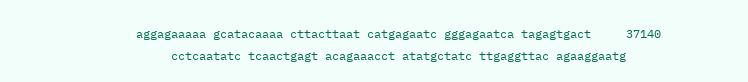aggagaaaaa gcatacaaaa cttacttaat catgagaatc gggagaatca tagagtgact     37140
     cctcaatatc tcaactgagt acagaaacct atatgctatc ttgaggttac agaaggaatg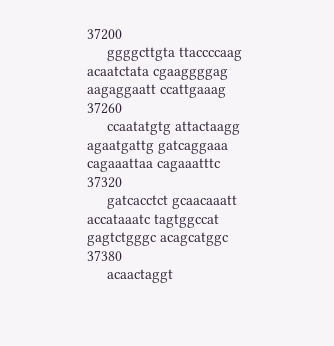37200
     ggggcttgta ttaccccaag acaatctata cgaaggggag aagaggaatt ccattgaaag     37260
     ccaatatgtg attactaagg agaatgattg gatcaggaaa cagaaattaa cagaaatttc     37320
     gatcacctct gcaacaaatt accataaatc tagtggccat gagtctgggc acagcatggc     37380
     acaactaggt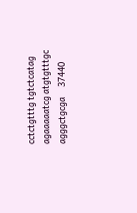cctctgtttg tgtctcatag agaaaaatcg atgtgtttgc agggctgcga     37440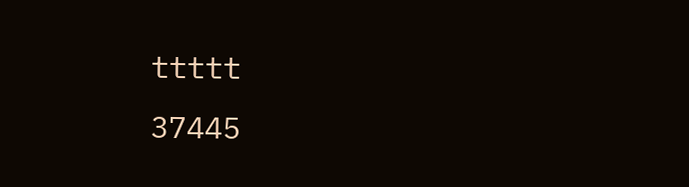ttttt                                                                 37445